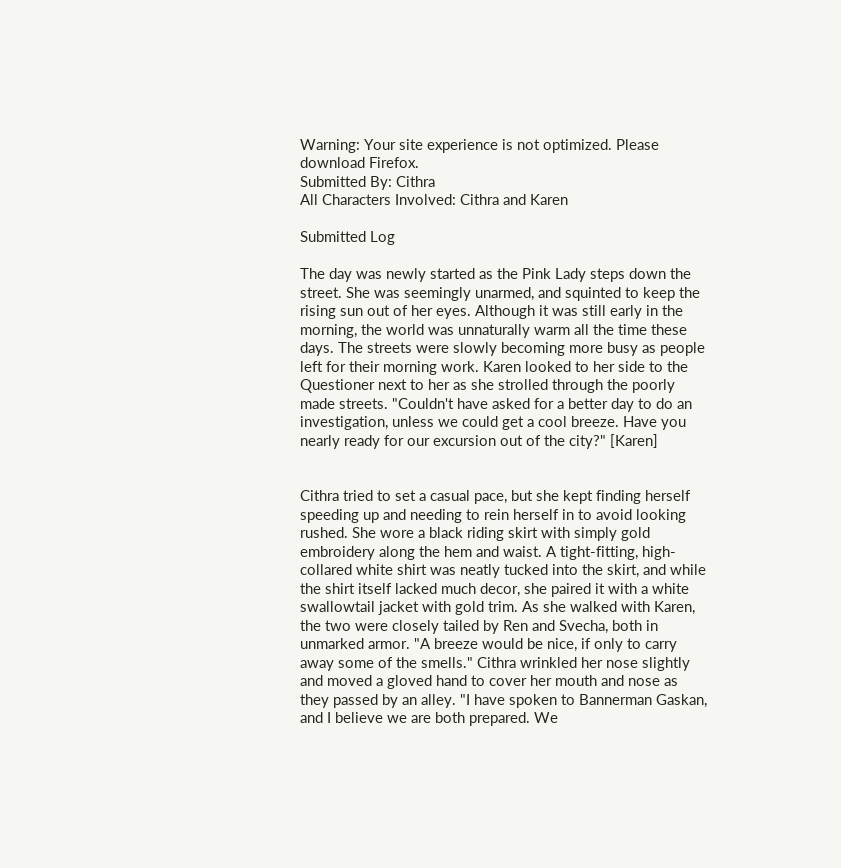Warning: Your site experience is not optimized. Please download Firefox.
Submitted By: Cithra
All Characters Involved: Cithra and Karen

Submitted Log

The day was newly started as the Pink Lady steps down the street. She was seemingly unarmed, and squinted to keep the rising sun out of her eyes. Although it was still early in the morning, the world was unnaturally warm all the time these days. The streets were slowly becoming more busy as people left for their morning work. Karen looked to her side to the Questioner next to her as she strolled through the poorly made streets. "Couldn't have asked for a better day to do an investigation, unless we could get a cool breeze. Have you nearly ready for our excursion out of the city?" [Karen]


Cithra tried to set a casual pace, but she kept finding herself speeding up and needing to rein herself in to avoid looking rushed. She wore a black riding skirt with simply gold embroidery along the hem and waist. A tight-fitting, high-collared white shirt was neatly tucked into the skirt, and while the shirt itself lacked much decor, she paired it with a white swallowtail jacket with gold trim. As she walked with Karen, the two were closely tailed by Ren and Svecha, both in unmarked armor. "A breeze would be nice, if only to carry away some of the smells." Cithra wrinkled her nose slightly and moved a gloved hand to cover her mouth and nose as they passed by an alley. "I have spoken to Bannerman Gaskan, and I believe we are both prepared. We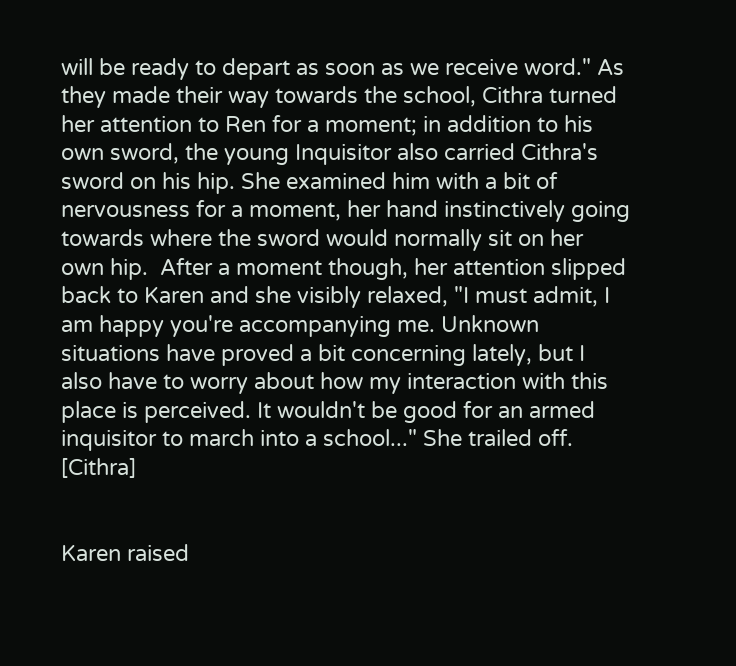will be ready to depart as soon as we receive word." As they made their way towards the school, Cithra turned her attention to Ren for a moment; in addition to his own sword, the young Inquisitor also carried Cithra's sword on his hip. She examined him with a bit of nervousness for a moment, her hand instinctively going towards where the sword would normally sit on her own hip.  After a moment though, her attention slipped back to Karen and she visibly relaxed, "I must admit, I am happy you're accompanying me. Unknown situations have proved a bit concerning lately, but I also have to worry about how my interaction with this place is perceived. It wouldn't be good for an armed inquisitor to march into a school..." She trailed off. [Cithra]


Karen raised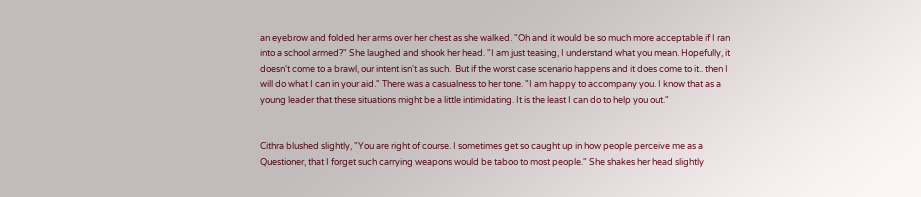an eyebrow and folded her arms over her chest as she walked. "Oh and it would be so much more acceptable if I ran into a school armed?" She laughed and shook her head. "I am just teasing, I understand what you mean. Hopefully, it doesn't come to a brawl, our intent isn't as such.  But if the worst case scenario happens and it does come to it.. then I will do what I can in your aid." There was a casualness to her tone. "I am happy to accompany you. I know that as a young leader that these situations might be a little intimidating. It is the least I can do to help you out."


Cithra blushed slightly, "You are right of course. I sometimes get so caught up in how people perceive me as a Questioner, that I forget such carrying weapons would be taboo to most people." She shakes her head slightly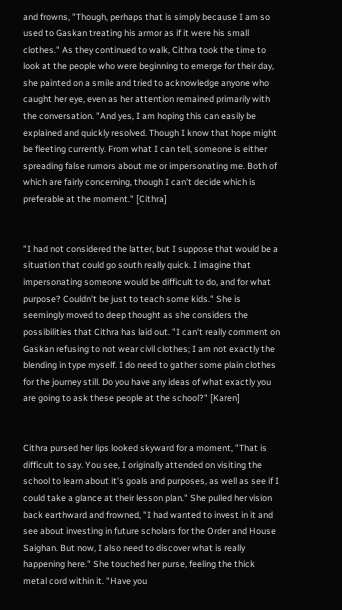and frowns, "Though, perhaps that is simply because I am so used to Gaskan treating his armor as if it were his small clothes." As they continued to walk, Cithra took the time to look at the people who were beginning to emerge for their day, she painted on a smile and tried to acknowledge anyone who caught her eye, even as her attention remained primarily with the conversation. "And yes, I am hoping this can easily be explained and quickly resolved. Though I know that hope might be fleeting currently. From what I can tell, someone is either spreading false rumors about me or impersonating me. Both of which are fairly concerning, though I can't decide which is preferable at the moment." [Cithra]


"I had not considered the latter, but I suppose that would be a situation that could go south really quick. I imagine that impersonating someone would be difficult to do, and for what purpose? Couldn't be just to teach some kids." She is seemingly moved to deep thought as she considers the possibilities that Cithra has laid out. "I can't really comment on Gaskan refusing to not wear civil clothes; I am not exactly the blending in type myself. I do need to gather some plain clothes for the journey still. Do you have any ideas of what exactly you are going to ask these people at the school?" [Karen]


Cithra pursed her lips looked skyward for a moment, "That is difficult to say. You see, I originally attended on visiting the school to learn about it's goals and purposes, as well as see if I could take a glance at their lesson plan." She pulled her vision back earthward and frowned, "I had wanted to invest in it and see about investing in future scholars for the Order and House Saighan. But now, I also need to discover what is really happening here." She touched her purse, feeling the thick metal cord within it. "Have you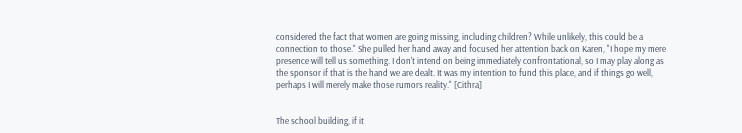considered the fact that women are going missing, including children? While unlikely, this could be a connection to those." She pulled her hand away and focused her attention back on Karen, "I hope my mere presence will tell us something. I don't intend on being immediately confrontational, so I may play along as the sponsor if that is the hand we are dealt. It was my intention to fund this place, and if things go well, perhaps I will merely make those rumors reality." [Cithra]


The school building, if it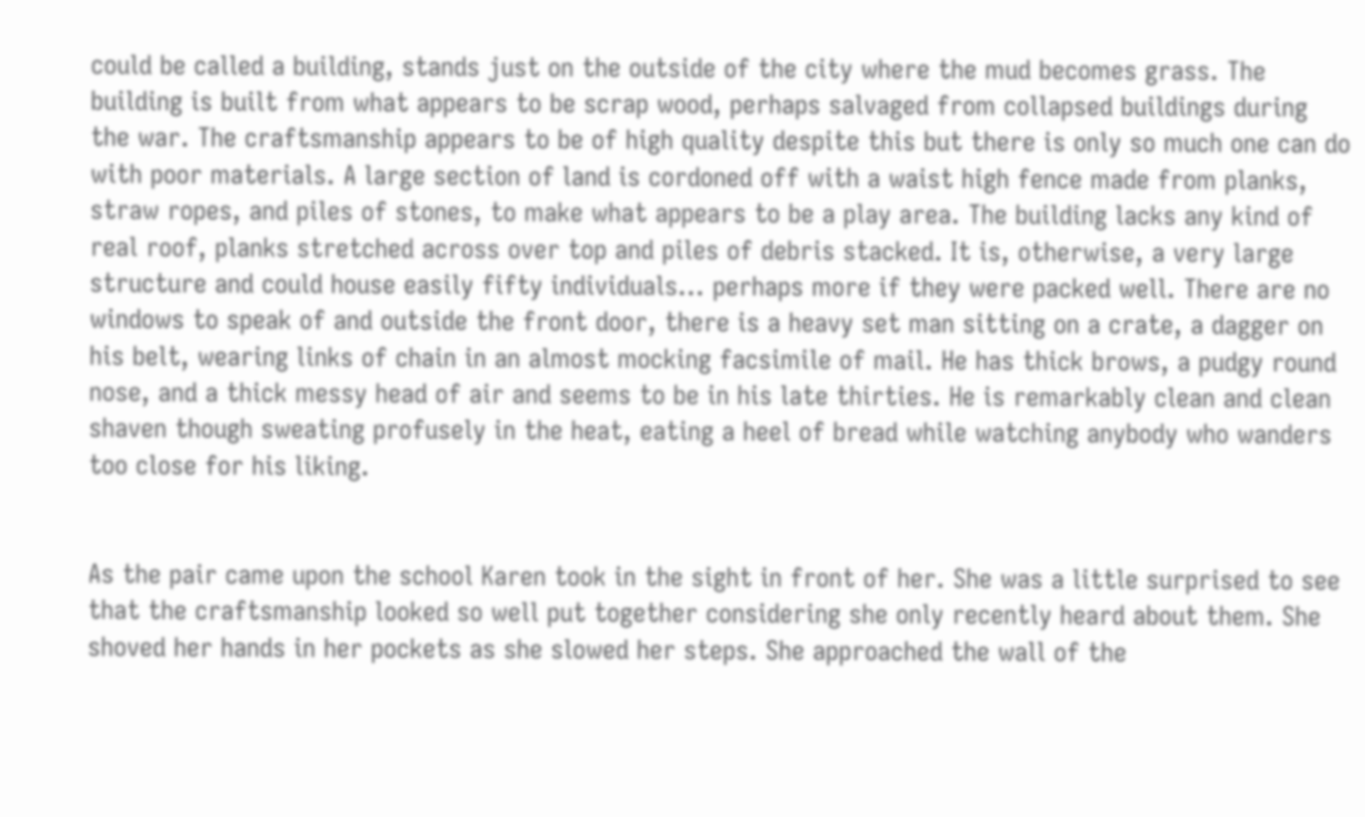could be called a building, stands just on the outside of the city where the mud becomes grass. The building is built from what appears to be scrap wood, perhaps salvaged from collapsed buildings during the war. The craftsmanship appears to be of high quality despite this but there is only so much one can do with poor materials. A large section of land is cordoned off with a waist high fence made from planks, straw ropes, and piles of stones, to make what appears to be a play area. The building lacks any kind of real roof, planks stretched across over top and piles of debris stacked. It is, otherwise, a very large structure and could house easily fifty individuals... perhaps more if they were packed well. There are no windows to speak of and outside the front door, there is a heavy set man sitting on a crate, a dagger on his belt, wearing links of chain in an almost mocking facsimile of mail. He has thick brows, a pudgy round nose, and a thick messy head of air and seems to be in his late thirties. He is remarkably clean and clean shaven though sweating profusely in the heat, eating a heel of bread while watching anybody who wanders too close for his liking.


As the pair came upon the school Karen took in the sight in front of her. She was a little surprised to see that the craftsmanship looked so well put together considering she only recently heard about them. She shoved her hands in her pockets as she slowed her steps. She approached the wall of the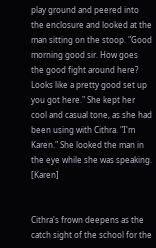play ground and peered into the enclosure and looked at the man sitting on the stoop. "Good morning good sir. How goes the good fight around here? Looks like a pretty good set up you got here." She kept her cool and casual tone, as she had been using with Cithra. "I'm Karen." She looked the man in the eye while she was speaking.  [Karen]


Cithra's frown deepens as the catch sight of the school for the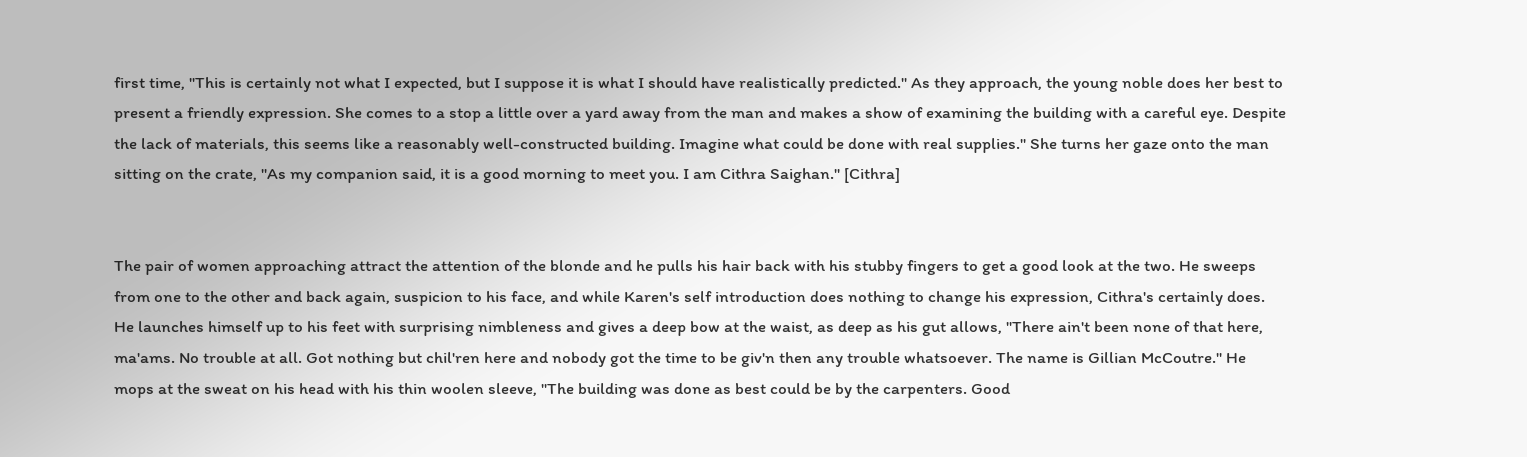first time, "This is certainly not what I expected, but I suppose it is what I should have realistically predicted." As they approach, the young noble does her best to present a friendly expression. She comes to a stop a little over a yard away from the man and makes a show of examining the building with a careful eye. Despite the lack of materials, this seems like a reasonably well-constructed building. Imagine what could be done with real supplies." She turns her gaze onto the man sitting on the crate, "As my companion said, it is a good morning to meet you. I am Cithra Saighan." [Cithra]


The pair of women approaching attract the attention of the blonde and he pulls his hair back with his stubby fingers to get a good look at the two. He sweeps from one to the other and back again, suspicion to his face, and while Karen's self introduction does nothing to change his expression, Cithra's certainly does. He launches himself up to his feet with surprising nimbleness and gives a deep bow at the waist, as deep as his gut allows, "There ain't been none of that here, ma'ams. No trouble at all. Got nothing but chil'ren here and nobody got the time to be giv'n then any trouble whatsoever. The name is Gillian McCoutre." He mops at the sweat on his head with his thin woolen sleeve, "The building was done as best could be by the carpenters. Good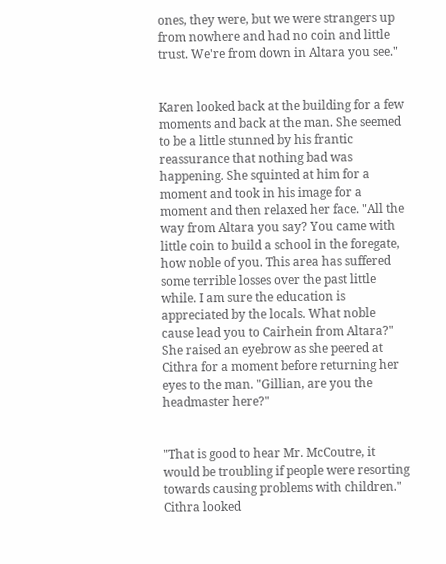ones, they were, but we were strangers up from nowhere and had no coin and little trust. We're from down in Altara you see."


Karen looked back at the building for a few moments and back at the man. She seemed to be a little stunned by his frantic reassurance that nothing bad was happening. She squinted at him for a moment and took in his image for a moment and then relaxed her face. "All the way from Altara you say? You came with little coin to build a school in the foregate, how noble of you. This area has suffered some terrible losses over the past little while. I am sure the education is appreciated by the locals. What noble cause lead you to Cairhein from Altara?" She raised an eyebrow as she peered at Cithra for a moment before returning her eyes to the man. "Gillian, are you the headmaster here?"


"That is good to hear Mr. McCoutre, it would be troubling if people were resorting towards causing problems with children." Cithra looked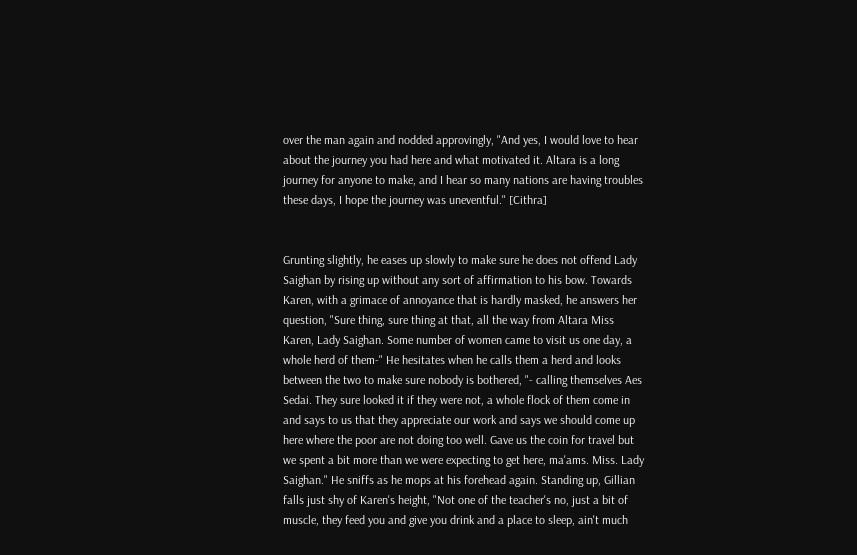over the man again and nodded approvingly, "And yes, I would love to hear about the journey you had here and what motivated it. Altara is a long journey for anyone to make, and I hear so many nations are having troubles these days, I hope the journey was uneventful." [Cithra]


Grunting slightly, he eases up slowly to make sure he does not offend Lady Saighan by rising up without any sort of affirmation to his bow. Towards Karen, with a grimace of annoyance that is hardly masked, he answers her question, "Sure thing, sure thing at that, all the way from Altara Miss Karen, Lady Saighan. Some number of women came to visit us one day, a whole herd of them-" He hesitates when he calls them a herd and looks between the two to make sure nobody is bothered, "- calling themselves Aes Sedai. They sure looked it if they were not, a whole flock of them come in and says to us that they appreciate our work and says we should come up here where the poor are not doing too well. Gave us the coin for travel but we spent a bit more than we were expecting to get here, ma'ams. Miss. Lady Saighan." He sniffs as he mops at his forehead again. Standing up, Gillian falls just shy of Karen's height, "Not one of the teacher's no, just a bit of muscle, they feed you and give you drink and a place to sleep, ain't much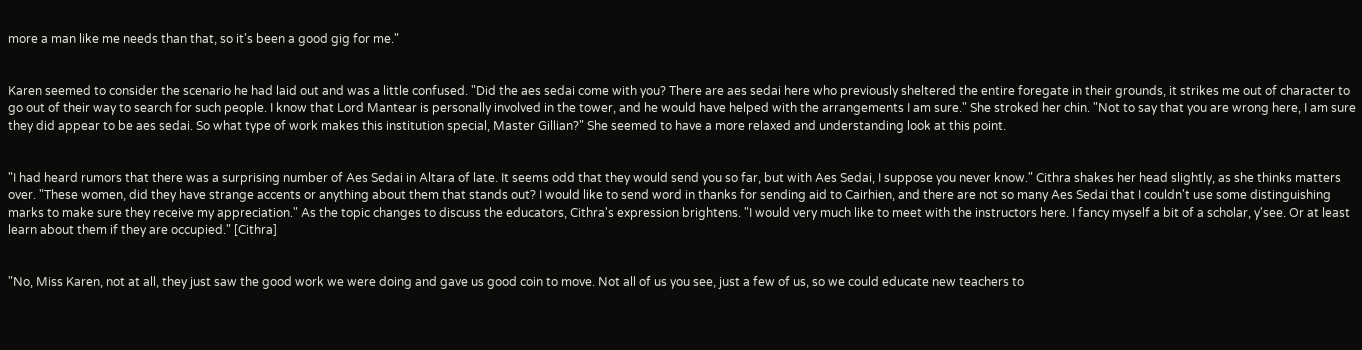more a man like me needs than that, so it's been a good gig for me."


Karen seemed to consider the scenario he had laid out and was a little confused. "Did the aes sedai come with you? There are aes sedai here who previously sheltered the entire foregate in their grounds, it strikes me out of character to go out of their way to search for such people. I know that Lord Mantear is personally involved in the tower, and he would have helped with the arrangements I am sure." She stroked her chin. "Not to say that you are wrong here, I am sure they did appear to be aes sedai. So what type of work makes this institution special, Master Gillian?" She seemed to have a more relaxed and understanding look at this point.


"I had heard rumors that there was a surprising number of Aes Sedai in Altara of late. It seems odd that they would send you so far, but with Aes Sedai, I suppose you never know." Cithra shakes her head slightly, as she thinks matters over. "These women, did they have strange accents or anything about them that stands out? I would like to send word in thanks for sending aid to Cairhien, and there are not so many Aes Sedai that I couldn't use some distinguishing marks to make sure they receive my appreciation." As the topic changes to discuss the educators, Cithra's expression brightens. "I would very much like to meet with the instructors here. I fancy myself a bit of a scholar, y'see. Or at least learn about them if they are occupied." [Cithra]


"No, Miss Karen, not at all, they just saw the good work we were doing and gave us good coin to move. Not all of us you see, just a few of us, so we could educate new teachers to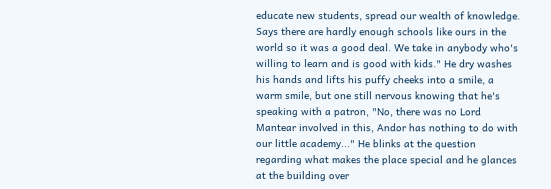educate new students, spread our wealth of knowledge. Says there are hardly enough schools like ours in the world so it was a good deal. We take in anybody who's willing to learn and is good with kids." He dry washes his hands and lifts his puffy cheeks into a smile, a warm smile, but one still nervous knowing that he's speaking with a patron, "No, there was no Lord Mantear involved in this, Andor has nothing to do with our little academy..." He blinks at the question regarding what makes the place special and he glances at the building over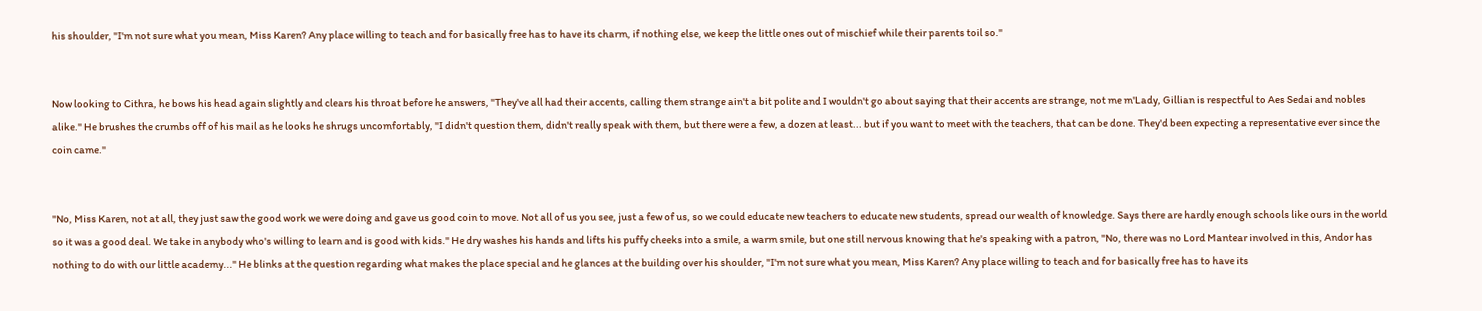his shoulder, "I'm not sure what you mean, Miss Karen? Any place willing to teach and for basically free has to have its charm, if nothing else, we keep the little ones out of mischief while their parents toil so."


Now looking to Cithra, he bows his head again slightly and clears his throat before he answers, "They've all had their accents, calling them strange ain't a bit polite and I wouldn't go about saying that their accents are strange, not me m'Lady, Gillian is respectful to Aes Sedai and nobles alike." He brushes the crumbs off of his mail as he looks he shrugs uncomfortably, "I didn't question them, didn't really speak with them, but there were a few, a dozen at least... but if you want to meet with the teachers, that can be done. They'd been expecting a representative ever since the coin came."


"No, Miss Karen, not at all, they just saw the good work we were doing and gave us good coin to move. Not all of us you see, just a few of us, so we could educate new teachers to educate new students, spread our wealth of knowledge. Says there are hardly enough schools like ours in the world so it was a good deal. We take in anybody who's willing to learn and is good with kids." He dry washes his hands and lifts his puffy cheeks into a smile, a warm smile, but one still nervous knowing that he's speaking with a patron, "No, there was no Lord Mantear involved in this, Andor has nothing to do with our little academy..." He blinks at the question regarding what makes the place special and he glances at the building over his shoulder, "I'm not sure what you mean, Miss Karen? Any place willing to teach and for basically free has to have its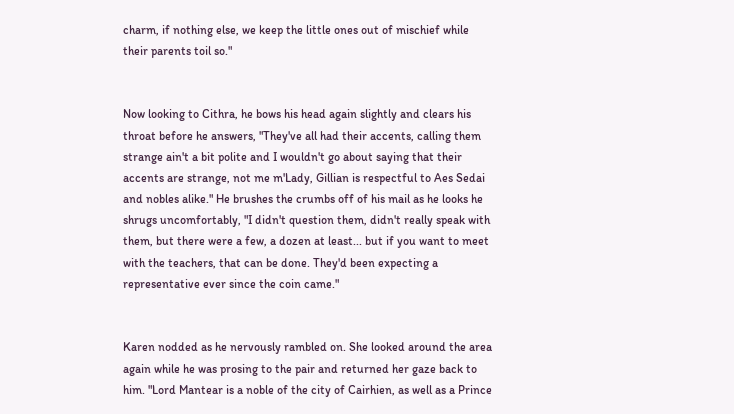charm, if nothing else, we keep the little ones out of mischief while their parents toil so."


Now looking to Cithra, he bows his head again slightly and clears his throat before he answers, "They've all had their accents, calling them strange ain't a bit polite and I wouldn't go about saying that their accents are strange, not me m'Lady, Gillian is respectful to Aes Sedai and nobles alike." He brushes the crumbs off of his mail as he looks he shrugs uncomfortably, "I didn't question them, didn't really speak with them, but there were a few, a dozen at least... but if you want to meet with the teachers, that can be done. They'd been expecting a representative ever since the coin came."


Karen nodded as he nervously rambled on. She looked around the area again while he was prosing to the pair and returned her gaze back to him. "Lord Mantear is a noble of the city of Cairhien, as well as a Prince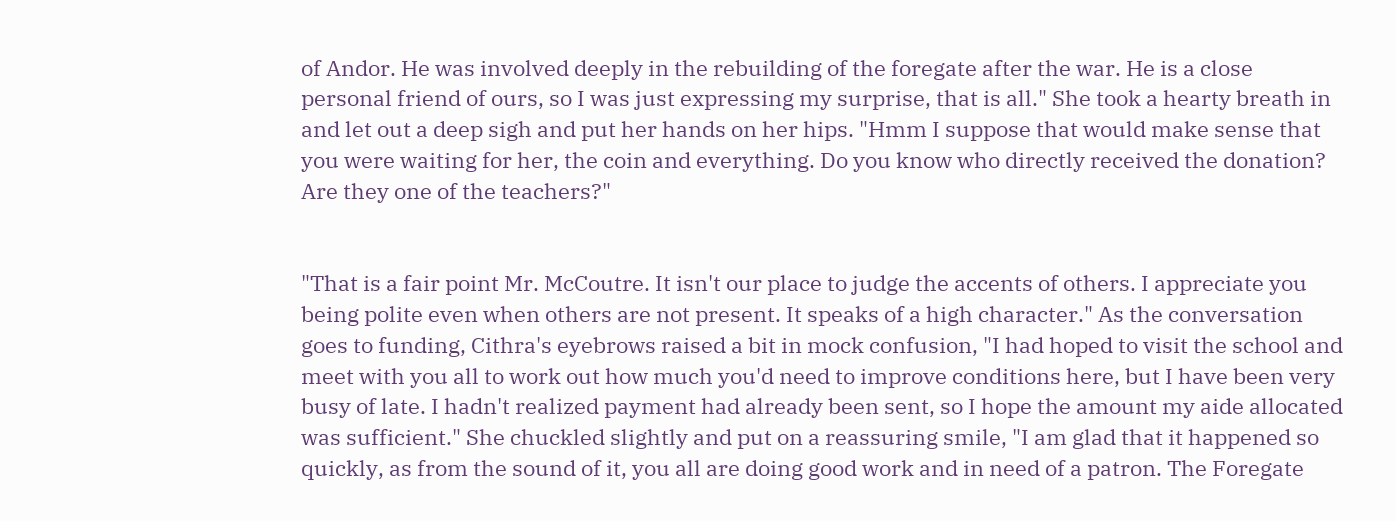of Andor. He was involved deeply in the rebuilding of the foregate after the war. He is a close personal friend of ours, so I was just expressing my surprise, that is all." She took a hearty breath in and let out a deep sigh and put her hands on her hips. "Hmm I suppose that would make sense that you were waiting for her, the coin and everything. Do you know who directly received the donation? Are they one of the teachers?"


"That is a fair point Mr. McCoutre. It isn't our place to judge the accents of others. I appreciate you being polite even when others are not present. It speaks of a high character." As the conversation goes to funding, Cithra's eyebrows raised a bit in mock confusion, "I had hoped to visit the school and meet with you all to work out how much you'd need to improve conditions here, but I have been very busy of late. I hadn't realized payment had already been sent, so I hope the amount my aide allocated was sufficient." She chuckled slightly and put on a reassuring smile, "I am glad that it happened so quickly, as from the sound of it, you all are doing good work and in need of a patron. The Foregate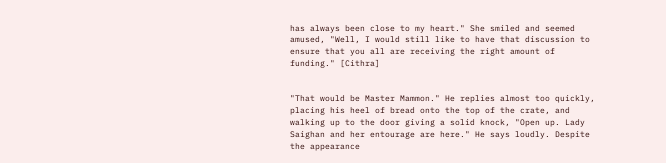has always been close to my heart." She smiled and seemed amused, "Well, I would still like to have that discussion to ensure that you all are receiving the right amount of funding." [Cithra]


"That would be Master Mammon." He replies almost too quickly, placing his heel of bread onto the top of the crate, and walking up to the door giving a solid knock, "Open up. Lady Saighan and her entourage are here." He says loudly. Despite the appearance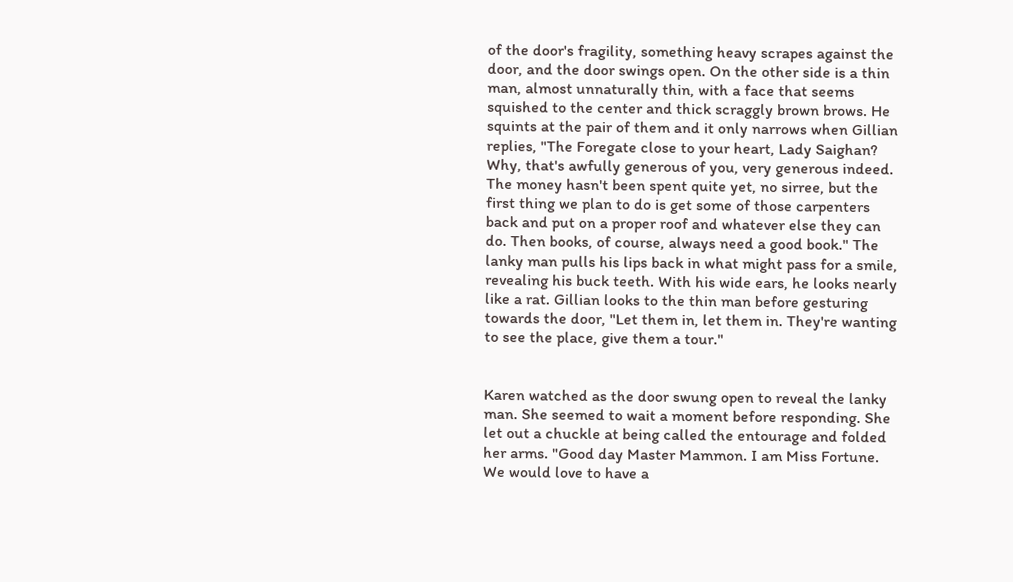of the door's fragility, something heavy scrapes against the door, and the door swings open. On the other side is a thin man, almost unnaturally thin, with a face that seems squished to the center and thick scraggly brown brows. He squints at the pair of them and it only narrows when Gillian replies, "The Foregate close to your heart, Lady Saighan? Why, that's awfully generous of you, very generous indeed. The money hasn't been spent quite yet, no sirree, but the first thing we plan to do is get some of those carpenters back and put on a proper roof and whatever else they can do. Then books, of course, always need a good book." The lanky man pulls his lips back in what might pass for a smile, revealing his buck teeth. With his wide ears, he looks nearly like a rat. Gillian looks to the thin man before gesturing towards the door, "Let them in, let them in. They're wanting to see the place, give them a tour."


Karen watched as the door swung open to reveal the lanky man. She seemed to wait a moment before responding. She let out a chuckle at being called the entourage and folded her arms. "Good day Master Mammon. I am Miss Fortune. We would love to have a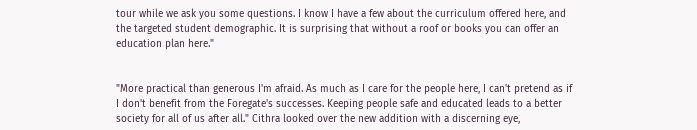tour while we ask you some questions. I know I have a few about the curriculum offered here, and the targeted student demographic. It is surprising that without a roof or books you can offer an education plan here."


"More practical than generous I'm afraid. As much as I care for the people here, I can't pretend as if I don't benefit from the Foregate's successes. Keeping people safe and educated leads to a better society for all of us after all." Cithra looked over the new addition with a discerning eye,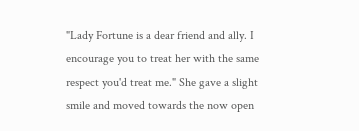"Lady Fortune is a dear friend and ally. I encourage you to treat her with the same respect you'd treat me." She gave a slight smile and moved towards the now open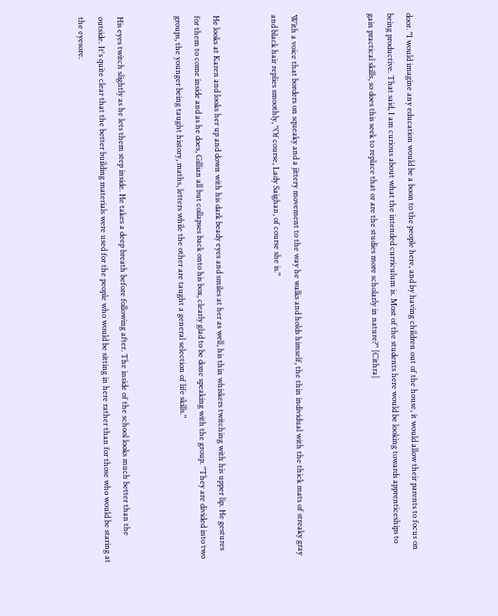door. "I would imagine any education would be a boon to the people here, and by having children out of the house, it would allow their parents to focus on being productive. That said, I am curious about what the intended curriculum is. Most of the students here would be looking towards apprenticeships to gain practical skills, so does this seek to replace that or are the studies more scholarly in nature?" [Cithra]



With a voice that borders on squeaky and a jittery movement to the way he walks and holds himself, the thin individual with the thick mats of streaky gray and black hair replies smoothly, "Of course, Lady Saighan, of course she is."


He looks at Karen and looks her up and down with his dark beady eyes and smiles at her as well, his thin whiskers twitching with his upper lip. He gestures for them to come inside and as he does, Gillian all but collapses back onto his box, clearly glad to be done speaking with the group. "They are divided into two groups, the younger being taught history, maths, letters while the other are taught a general selection of life skills."


His eyes twitch slightly as he lets them step inside. He takes a deep breath before following after. The inside of the school looks much better than the outside. It's quite clear that the better building materials were used for the people who would be sitting in here rather than for those who would be staring at the eyesore.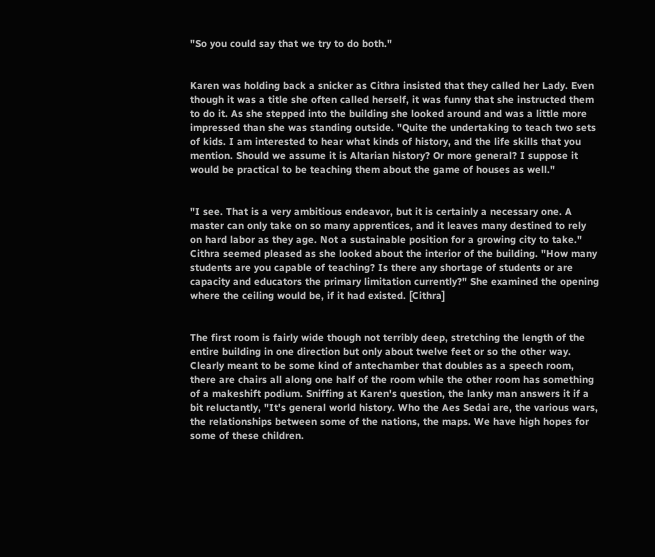"So you could say that we try to do both."


Karen was holding back a snicker as Cithra insisted that they called her Lady. Even though it was a title she often called herself, it was funny that she instructed them to do it. As she stepped into the building she looked around and was a little more impressed than she was standing outside. "Quite the undertaking to teach two sets of kids. I am interested to hear what kinds of history, and the life skills that you mention. Should we assume it is Altarian history? Or more general? I suppose it would be practical to be teaching them about the game of houses as well."


"I see. That is a very ambitious endeavor, but it is certainly a necessary one. A master can only take on so many apprentices, and it leaves many destined to rely on hard labor as they age. Not a sustainable position for a growing city to take." Cithra seemed pleased as she looked about the interior of the building. "How many students are you capable of teaching? Is there any shortage of students or are capacity and educators the primary limitation currently?" She examined the opening where the ceiling would be, if it had existed. [Cithra]


The first room is fairly wide though not terribly deep, stretching the length of the entire building in one direction but only about twelve feet or so the other way. Clearly meant to be some kind of antechamber that doubles as a speech room, there are chairs all along one half of the room while the other room has something of a makeshift podium. Sniffing at Karen's question, the lanky man answers it if a bit reluctantly, "It's general world history. Who the Aes Sedai are, the various wars, the relationships between some of the nations, the maps. We have high hopes for some of these children.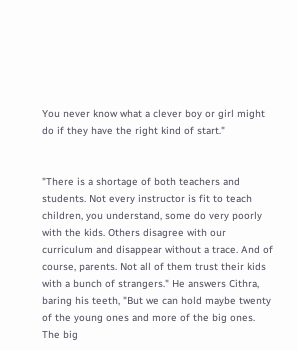You never know what a clever boy or girl might do if they have the right kind of start."


"There is a shortage of both teachers and students. Not every instructor is fit to teach children, you understand, some do very poorly with the kids. Others disagree with our curriculum and disappear without a trace. And of course, parents. Not all of them trust their kids with a bunch of strangers." He answers Cithra, baring his teeth, "But we can hold maybe twenty of the young ones and more of the big ones. The big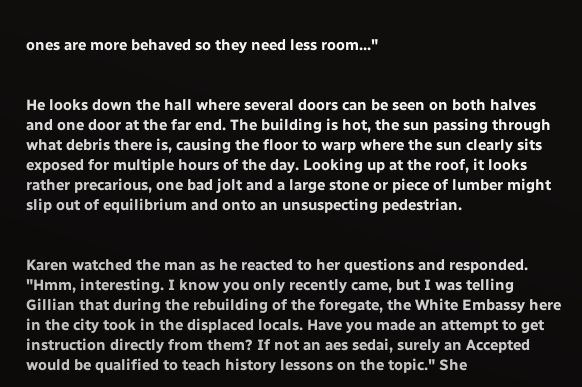ones are more behaved so they need less room..."


He looks down the hall where several doors can be seen on both halves and one door at the far end. The building is hot, the sun passing through what debris there is, causing the floor to warp where the sun clearly sits exposed for multiple hours of the day. Looking up at the roof, it looks rather precarious, one bad jolt and a large stone or piece of lumber might slip out of equilibrium and onto an unsuspecting pedestrian.


Karen watched the man as he reacted to her questions and responded. "Hmm, interesting. I know you only recently came, but I was telling Gillian that during the rebuilding of the foregate, the White Embassy here in the city took in the displaced locals. Have you made an attempt to get instruction directly from them? If not an aes sedai, surely an Accepted would be qualified to teach history lessons on the topic." She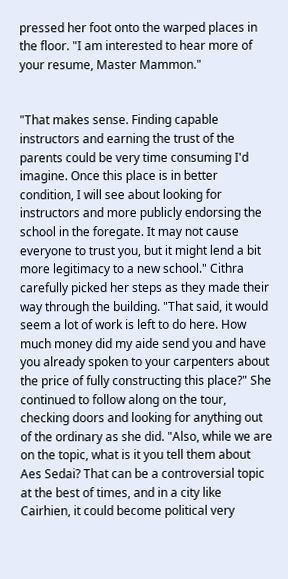pressed her foot onto the warped places in the floor. "I am interested to hear more of your resume, Master Mammon."


"That makes sense. Finding capable instructors and earning the trust of the parents could be very time consuming I'd imagine. Once this place is in better condition, I will see about looking for instructors and more publicly endorsing the school in the foregate. It may not cause everyone to trust you, but it might lend a bit more legitimacy to a new school." Cithra carefully picked her steps as they made their way through the building. "That said, it would seem a lot of work is left to do here. How much money did my aide send you and have you already spoken to your carpenters about the price of fully constructing this place?" She continued to follow along on the tour, checking doors and looking for anything out of the ordinary as she did. "Also, while we are on the topic, what is it you tell them about Aes Sedai? That can be a controversial topic at the best of times, and in a city like Cairhien, it could become political very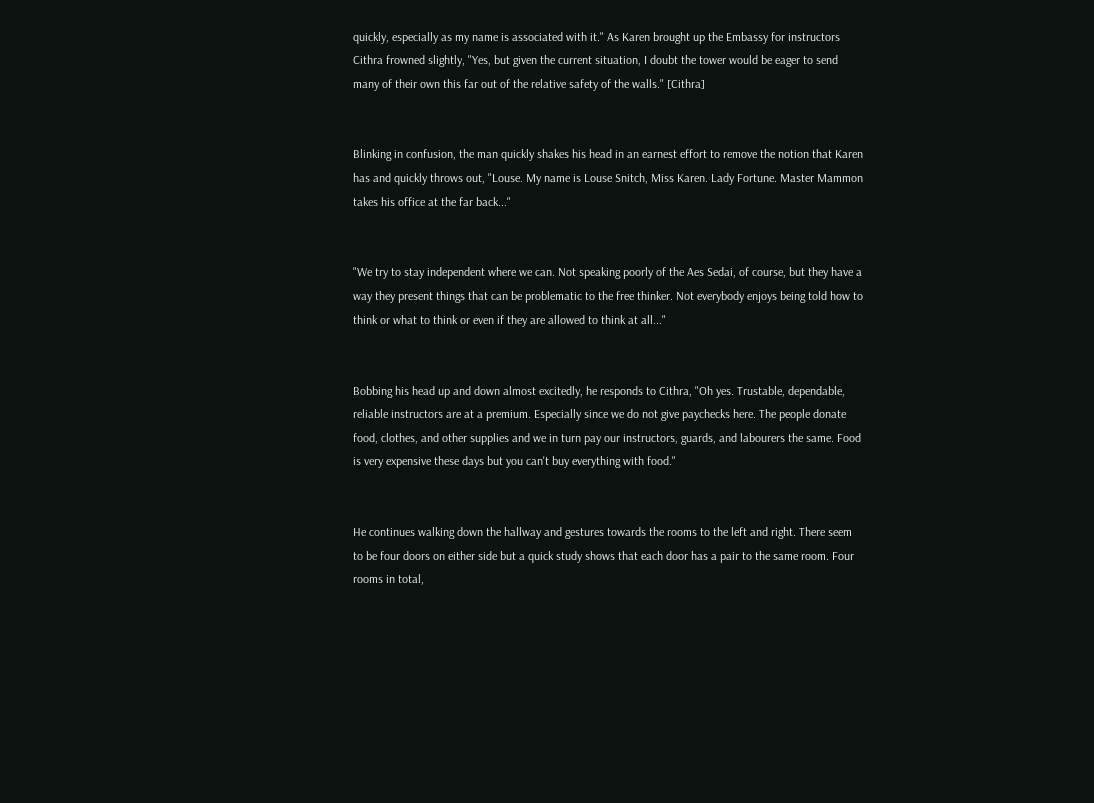quickly, especially as my name is associated with it." As Karen brought up the Embassy for instructors Cithra frowned slightly, "Yes, but given the current situation, I doubt the tower would be eager to send many of their own this far out of the relative safety of the walls." [Cithra]


Blinking in confusion, the man quickly shakes his head in an earnest effort to remove the notion that Karen has and quickly throws out, "Louse. My name is Louse Snitch, Miss Karen. Lady Fortune. Master Mammon takes his office at the far back..."


"We try to stay independent where we can. Not speaking poorly of the Aes Sedai, of course, but they have a way they present things that can be problematic to the free thinker. Not everybody enjoys being told how to think or what to think or even if they are allowed to think at all..."


Bobbing his head up and down almost excitedly, he responds to Cithra, "Oh yes. Trustable, dependable, reliable instructors are at a premium. Especially since we do not give paychecks here. The people donate food, clothes, and other supplies and we in turn pay our instructors, guards, and labourers the same. Food is very expensive these days but you can't buy everything with food."


He continues walking down the hallway and gestures towards the rooms to the left and right. There seem to be four doors on either side but a quick study shows that each door has a pair to the same room. Four rooms in total,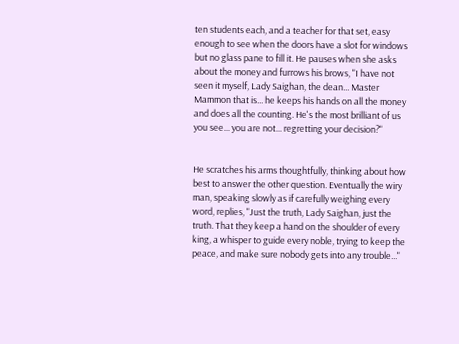ten students each, and a teacher for that set, easy enough to see when the doors have a slot for windows but no glass pane to fill it. He pauses when she asks about the money and furrows his brows, "I have not seen it myself, Lady Saighan, the dean... Master Mammon that is... he keeps his hands on all the money and does all the counting. He's the most brilliant of us you see... you are not... regretting your decision?"


He scratches his arms thoughtfully, thinking about how best to answer the other question. Eventually the wiry man, speaking slowly as if carefully weighing every word, replies, "Just the truth, Lady Saighan, just the truth. That they keep a hand on the shoulder of every king, a whisper to guide every noble, trying to keep the peace, and make sure nobody gets into any trouble..."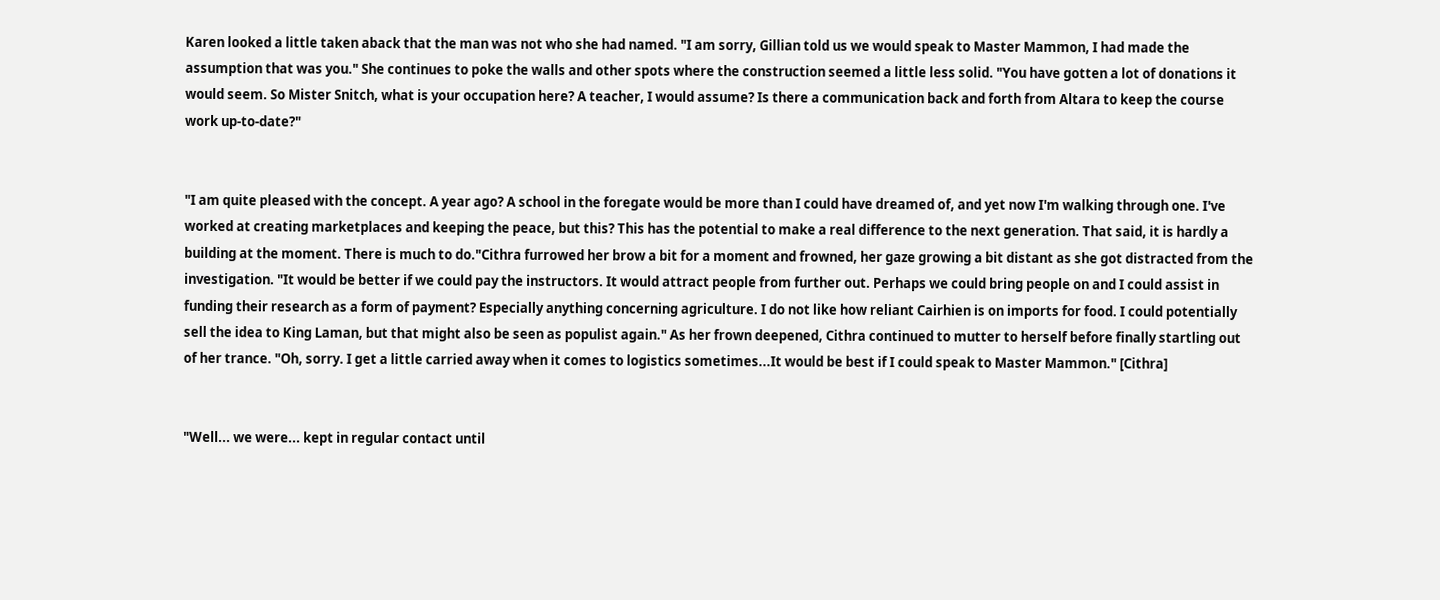Karen looked a little taken aback that the man was not who she had named. "I am sorry, Gillian told us we would speak to Master Mammon, I had made the assumption that was you." She continues to poke the walls and other spots where the construction seemed a little less solid. "You have gotten a lot of donations it would seem. So Mister Snitch, what is your occupation here? A teacher, I would assume? Is there a communication back and forth from Altara to keep the course work up-to-date?"


"I am quite pleased with the concept. A year ago? A school in the foregate would be more than I could have dreamed of, and yet now I'm walking through one. I've worked at creating marketplaces and keeping the peace, but this? This has the potential to make a real difference to the next generation. That said, it is hardly a building at the moment. There is much to do."Cithra furrowed her brow a bit for a moment and frowned, her gaze growing a bit distant as she got distracted from the investigation. "It would be better if we could pay the instructors. It would attract people from further out. Perhaps we could bring people on and I could assist in funding their research as a form of payment? Especially anything concerning agriculture. I do not like how reliant Cairhien is on imports for food. I could potentially sell the idea to King Laman, but that might also be seen as populist again." As her frown deepened, Cithra continued to mutter to herself before finally startling out of her trance. "Oh, sorry. I get a little carried away when it comes to logistics sometimes...It would be best if I could speak to Master Mammon." [Cithra]


"Well... we were... kept in regular contact until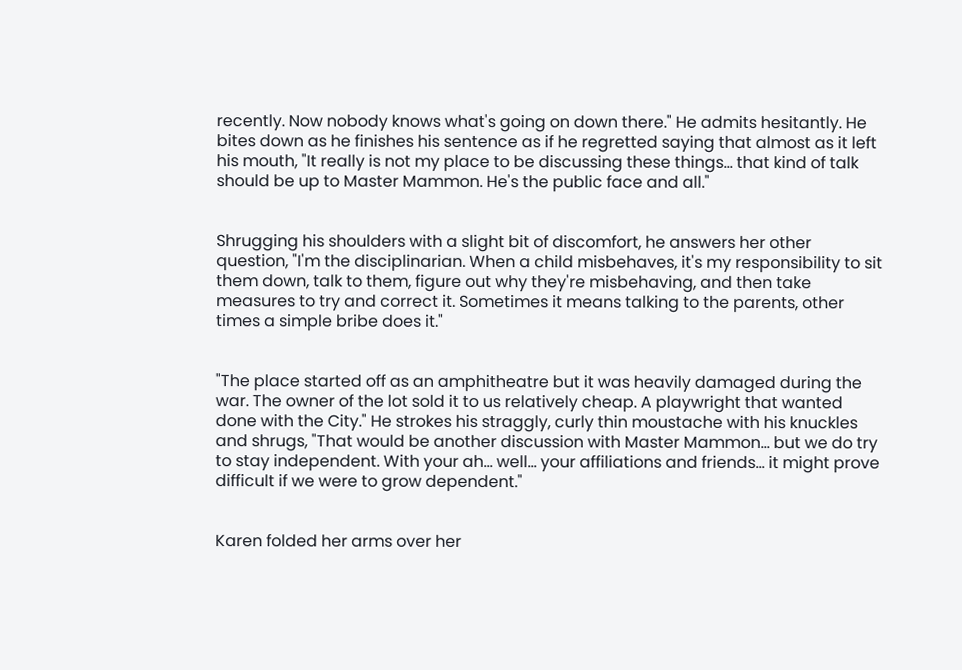recently. Now nobody knows what's going on down there." He admits hesitantly. He bites down as he finishes his sentence as if he regretted saying that almost as it left his mouth, "It really is not my place to be discussing these things... that kind of talk should be up to Master Mammon. He's the public face and all."


Shrugging his shoulders with a slight bit of discomfort, he answers her other question, "I'm the disciplinarian. When a child misbehaves, it's my responsibility to sit them down, talk to them, figure out why they're misbehaving, and then take measures to try and correct it. Sometimes it means talking to the parents, other times a simple bribe does it."


"The place started off as an amphitheatre but it was heavily damaged during the war. The owner of the lot sold it to us relatively cheap. A playwright that wanted done with the City." He strokes his straggly, curly thin moustache with his knuckles and shrugs, "That would be another discussion with Master Mammon... but we do try to stay independent. With your ah... well... your affiliations and friends... it might prove difficult if we were to grow dependent."


Karen folded her arms over her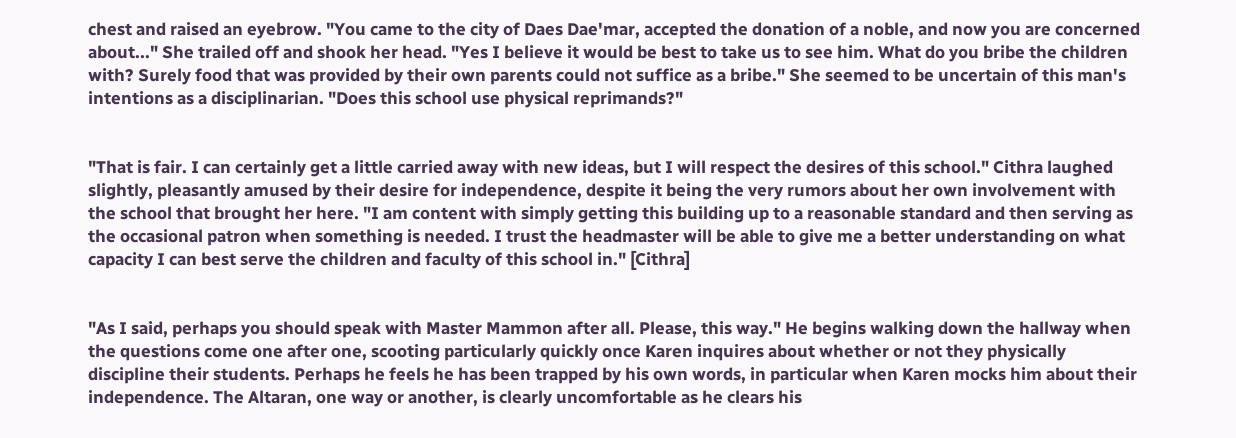chest and raised an eyebrow. "You came to the city of Daes Dae'mar, accepted the donation of a noble, and now you are concerned about..." She trailed off and shook her head. "Yes I believe it would be best to take us to see him. What do you bribe the children with? Surely food that was provided by their own parents could not suffice as a bribe." She seemed to be uncertain of this man's intentions as a disciplinarian. "Does this school use physical reprimands?"


"That is fair. I can certainly get a little carried away with new ideas, but I will respect the desires of this school." Cithra laughed slightly, pleasantly amused by their desire for independence, despite it being the very rumors about her own involvement with the school that brought her here. "I am content with simply getting this building up to a reasonable standard and then serving as the occasional patron when something is needed. I trust the headmaster will be able to give me a better understanding on what capacity I can best serve the children and faculty of this school in." [Cithra]


"As I said, perhaps you should speak with Master Mammon after all. Please, this way." He begins walking down the hallway when the questions come one after one, scooting particularly quickly once Karen inquires about whether or not they physically discipline their students. Perhaps he feels he has been trapped by his own words, in particular when Karen mocks him about their independence. The Altaran, one way or another, is clearly uncomfortable as he clears his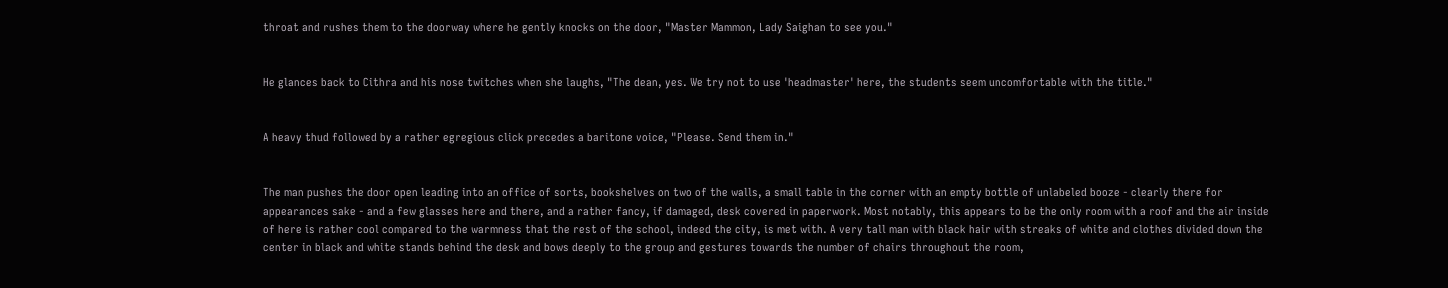throat and rushes them to the doorway where he gently knocks on the door, "Master Mammon, Lady Saighan to see you."


He glances back to Cithra and his nose twitches when she laughs, "The dean, yes. We try not to use 'headmaster' here, the students seem uncomfortable with the title."


A heavy thud followed by a rather egregious click precedes a baritone voice, "Please. Send them in."


The man pushes the door open leading into an office of sorts, bookshelves on two of the walls, a small table in the corner with an empty bottle of unlabeled booze - clearly there for appearances sake - and a few glasses here and there, and a rather fancy, if damaged, desk covered in paperwork. Most notably, this appears to be the only room with a roof and the air inside of here is rather cool compared to the warmness that the rest of the school, indeed the city, is met with. A very tall man with black hair with streaks of white and clothes divided down the center in black and white stands behind the desk and bows deeply to the group and gestures towards the number of chairs throughout the room,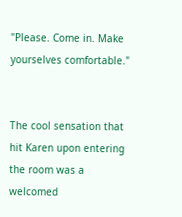"Please. Come in. Make yourselves comfortable."


The cool sensation that hit Karen upon entering the room was a welcomed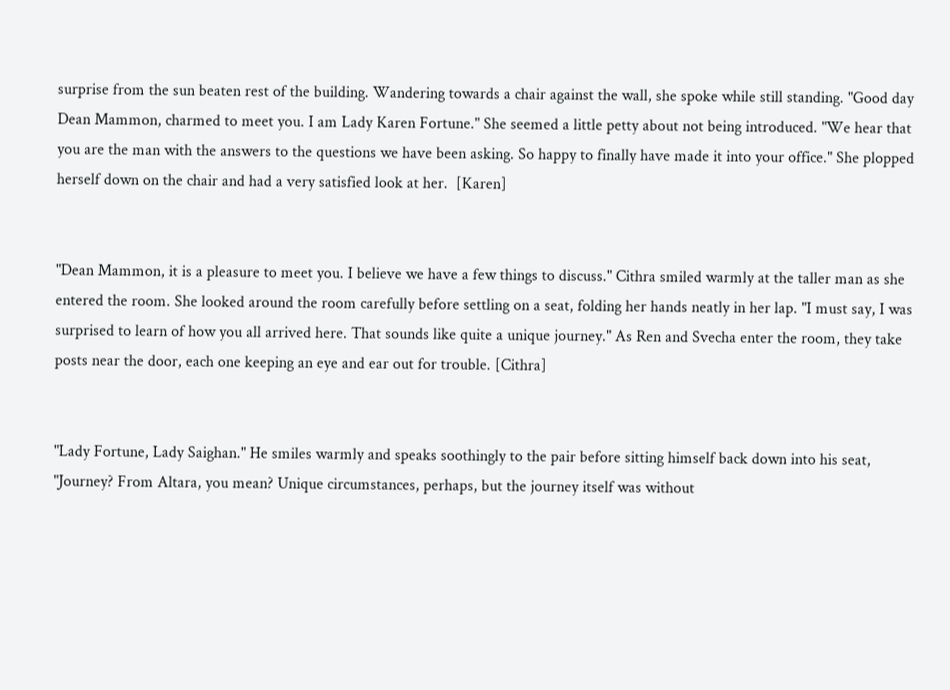surprise from the sun beaten rest of the building. Wandering towards a chair against the wall, she spoke while still standing. "Good day Dean Mammon, charmed to meet you. I am Lady Karen Fortune." She seemed a little petty about not being introduced. "We hear that you are the man with the answers to the questions we have been asking. So happy to finally have made it into your office." She plopped herself down on the chair and had a very satisfied look at her.  [Karen]


"Dean Mammon, it is a pleasure to meet you. I believe we have a few things to discuss." Cithra smiled warmly at the taller man as she entered the room. She looked around the room carefully before settling on a seat, folding her hands neatly in her lap. "I must say, I was surprised to learn of how you all arrived here. That sounds like quite a unique journey." As Ren and Svecha enter the room, they take posts near the door, each one keeping an eye and ear out for trouble. [Cithra]


"Lady Fortune, Lady Saighan." He smiles warmly and speaks soothingly to the pair before sitting himself back down into his seat, "Journey? From Altara, you mean? Unique circumstances, perhaps, but the journey itself was without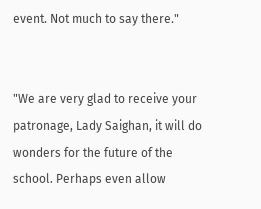event. Not much to say there."


"We are very glad to receive your patronage, Lady Saighan, it will do wonders for the future of the school. Perhaps even allow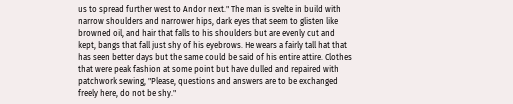us to spread further west to Andor next." The man is svelte in build with narrow shoulders and narrower hips, dark eyes that seem to glisten like browned oil, and hair that falls to his shoulders but are evenly cut and kept, bangs that fall just shy of his eyebrows. He wears a fairly tall hat that has seen better days but the same could be said of his entire attire. Clothes that were peak fashion at some point but have dulled and repaired with patchwork sewing, "Please, questions and answers are to be exchanged freely here, do not be shy."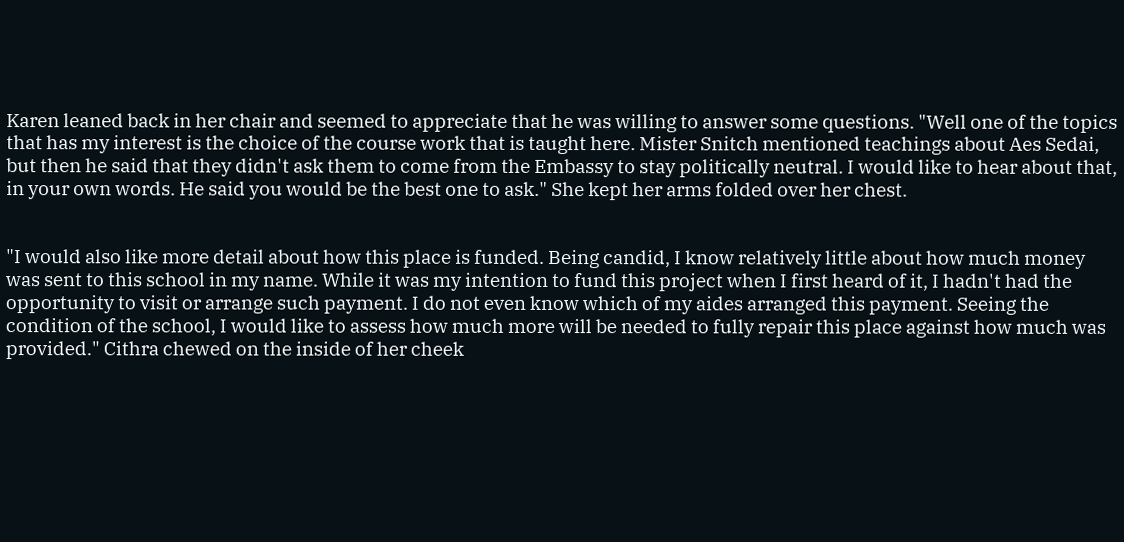Karen leaned back in her chair and seemed to appreciate that he was willing to answer some questions. "Well one of the topics that has my interest is the choice of the course work that is taught here. Mister Snitch mentioned teachings about Aes Sedai, but then he said that they didn't ask them to come from the Embassy to stay politically neutral. I would like to hear about that, in your own words. He said you would be the best one to ask." She kept her arms folded over her chest.


"I would also like more detail about how this place is funded. Being candid, I know relatively little about how much money was sent to this school in my name. While it was my intention to fund this project when I first heard of it, I hadn't had the opportunity to visit or arrange such payment. I do not even know which of my aides arranged this payment. Seeing the condition of the school, I would like to assess how much more will be needed to fully repair this place against how much was provided." Cithra chewed on the inside of her cheek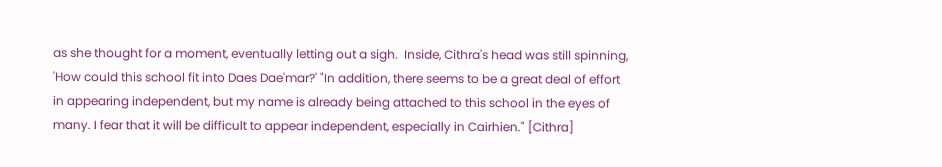as she thought for a moment, eventually letting out a sigh.  Inside, Cithra's head was still spinning, 'How could this school fit into Daes Dae'mar?' "In addition, there seems to be a great deal of effort in appearing independent, but my name is already being attached to this school in the eyes of many. I fear that it will be difficult to appear independent, especially in Cairhien." [Cithra]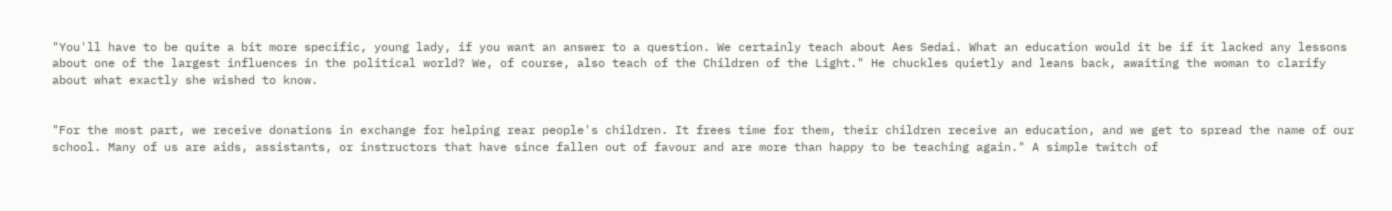"You'll have to be quite a bit more specific, young lady, if you want an answer to a question. We certainly teach about Aes Sedai. What an education would it be if it lacked any lessons about one of the largest influences in the political world? We, of course, also teach of the Children of the Light." He chuckles quietly and leans back, awaiting the woman to clarify about what exactly she wished to know.


"For the most part, we receive donations in exchange for helping rear people's children. It frees time for them, their children receive an education, and we get to spread the name of our school. Many of us are aids, assistants, or instructors that have since fallen out of favour and are more than happy to be teaching again." A simple twitch of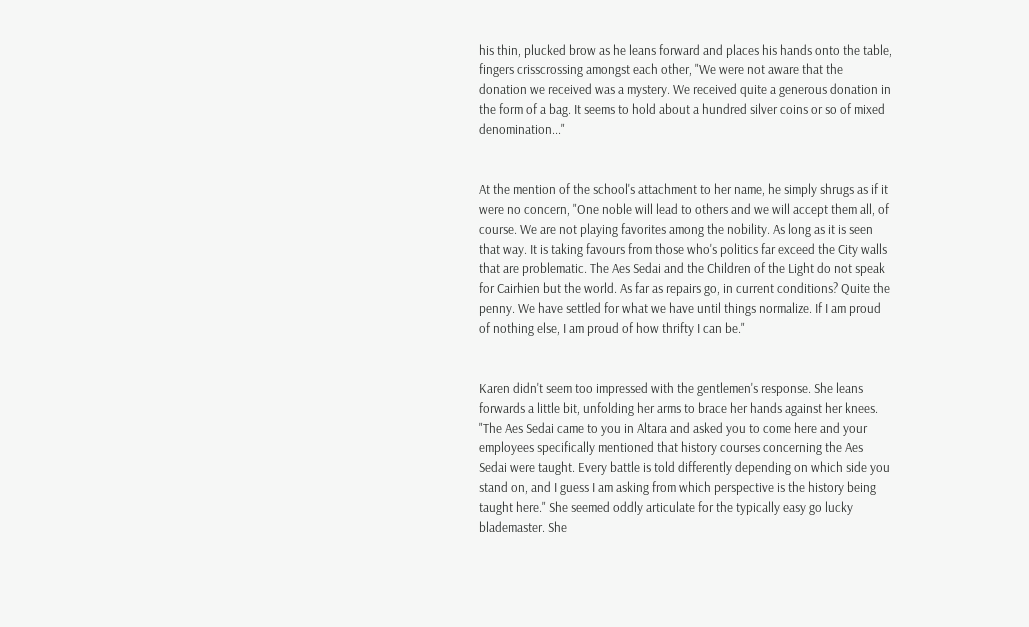his thin, plucked brow as he leans forward and places his hands onto the table, fingers crisscrossing amongst each other, "We were not aware that the donation we received was a mystery. We received quite a generous donation in the form of a bag. It seems to hold about a hundred silver coins or so of mixed denomination..."


At the mention of the school's attachment to her name, he simply shrugs as if it were no concern, "One noble will lead to others and we will accept them all, of course. We are not playing favorites among the nobility. As long as it is seen that way. It is taking favours from those who's politics far exceed the City walls that are problematic. The Aes Sedai and the Children of the Light do not speak for Cairhien but the world. As far as repairs go, in current conditions? Quite the penny. We have settled for what we have until things normalize. If I am proud of nothing else, I am proud of how thrifty I can be."


Karen didn't seem too impressed with the gentlemen's response. She leans forwards a little bit, unfolding her arms to brace her hands against her knees. "The Aes Sedai came to you in Altara and asked you to come here and your employees specifically mentioned that history courses concerning the Aes Sedai were taught. Every battle is told differently depending on which side you stand on, and I guess I am asking from which perspective is the history being taught here." She seemed oddly articulate for the typically easy go lucky blademaster. She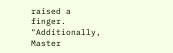raised a finger. "Additionally, Master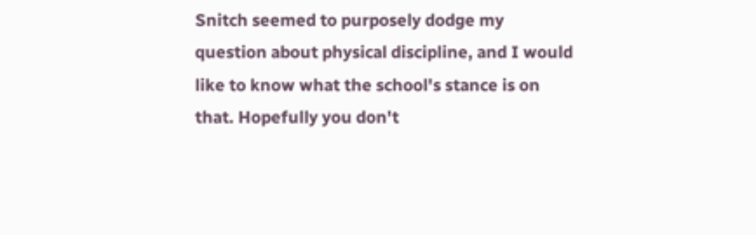Snitch seemed to purposely dodge my question about physical discipline, and I would like to know what the school's stance is on that. Hopefully you don't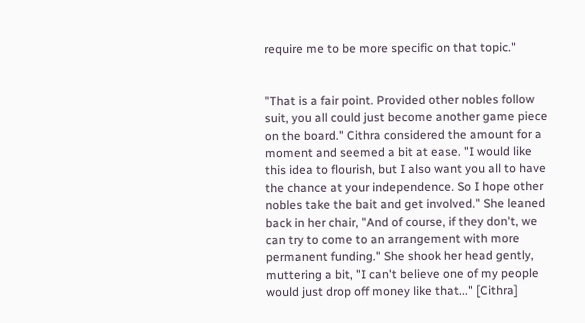require me to be more specific on that topic."


"That is a fair point. Provided other nobles follow suit, you all could just become another game piece on the board." Cithra considered the amount for a moment and seemed a bit at ease. "I would like this idea to flourish, but I also want you all to have the chance at your independence. So I hope other nobles take the bait and get involved." She leaned back in her chair, "And of course, if they don't, we can try to come to an arrangement with more permanent funding." She shook her head gently, muttering a bit, "I can't believe one of my people would just drop off money like that..." [Cithra]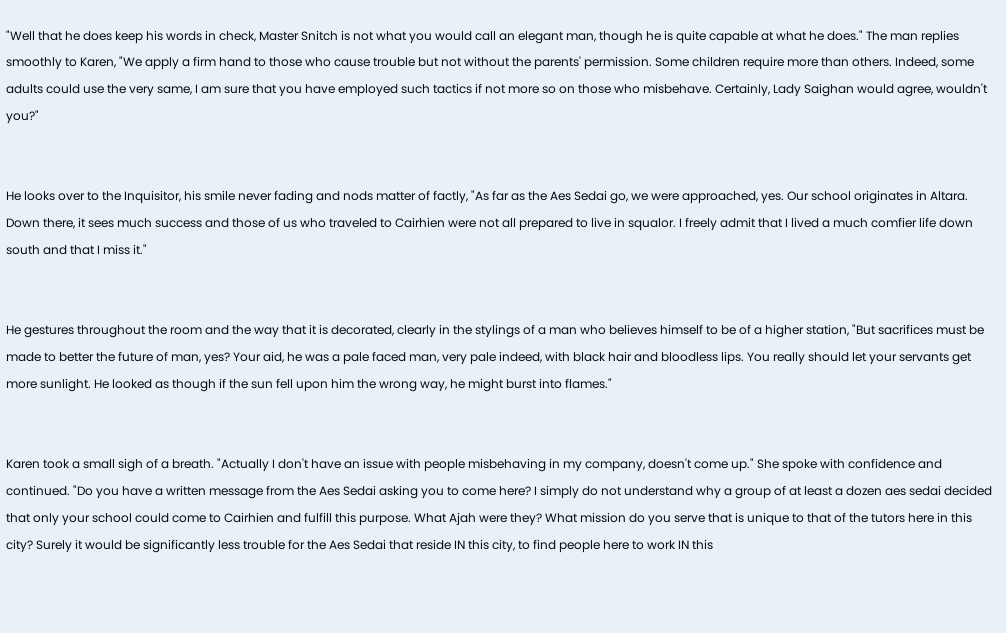"Well that he does keep his words in check, Master Snitch is not what you would call an elegant man, though he is quite capable at what he does." The man replies smoothly to Karen, "We apply a firm hand to those who cause trouble but not without the parents' permission. Some children require more than others. Indeed, some adults could use the very same, I am sure that you have employed such tactics if not more so on those who misbehave. Certainly, Lady Saighan would agree, wouldn't you?"


He looks over to the Inquisitor, his smile never fading and nods matter of factly, "As far as the Aes Sedai go, we were approached, yes. Our school originates in Altara. Down there, it sees much success and those of us who traveled to Cairhien were not all prepared to live in squalor. I freely admit that I lived a much comfier life down south and that I miss it."


He gestures throughout the room and the way that it is decorated, clearly in the stylings of a man who believes himself to be of a higher station, "But sacrifices must be made to better the future of man, yes? Your aid, he was a pale faced man, very pale indeed, with black hair and bloodless lips. You really should let your servants get more sunlight. He looked as though if the sun fell upon him the wrong way, he might burst into flames."


Karen took a small sigh of a breath. "Actually I don't have an issue with people misbehaving in my company, doesn't come up." She spoke with confidence and continued. "Do you have a written message from the Aes Sedai asking you to come here? I simply do not understand why a group of at least a dozen aes sedai decided that only your school could come to Cairhien and fulfill this purpose. What Ajah were they? What mission do you serve that is unique to that of the tutors here in this city? Surely it would be significantly less trouble for the Aes Sedai that reside IN this city, to find people here to work IN this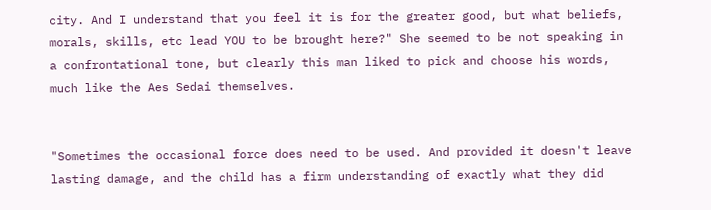city. And I understand that you feel it is for the greater good, but what beliefs, morals, skills, etc lead YOU to be brought here?" She seemed to be not speaking in a confrontational tone, but clearly this man liked to pick and choose his words, much like the Aes Sedai themselves.


"Sometimes the occasional force does need to be used. And provided it doesn't leave lasting damage, and the child has a firm understanding of exactly what they did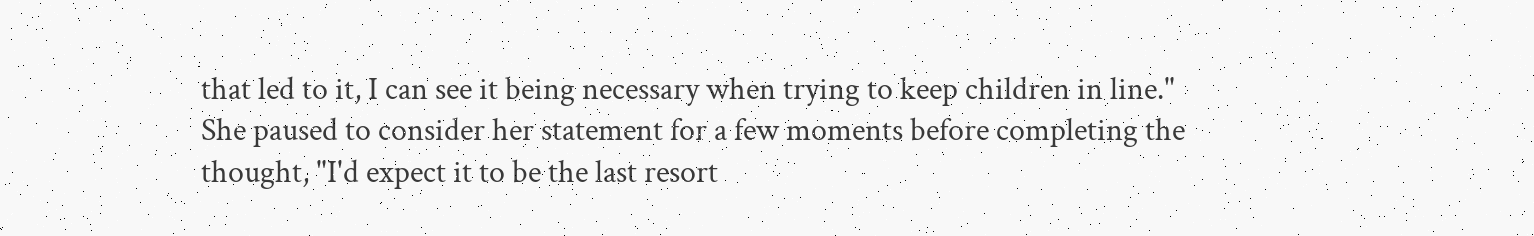that led to it, I can see it being necessary when trying to keep children in line."  She paused to consider her statement for a few moments before completing the thought, "I'd expect it to be the last resort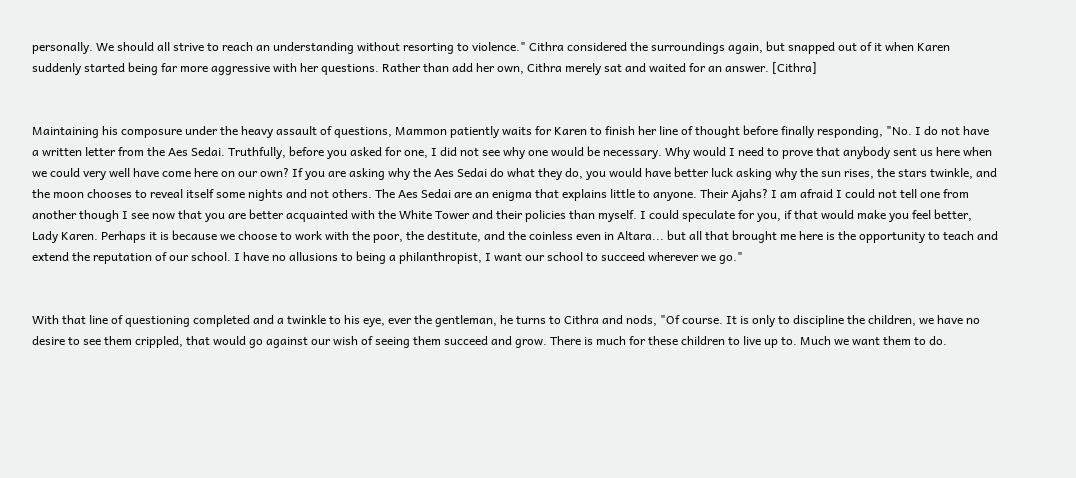personally. We should all strive to reach an understanding without resorting to violence." Cithra considered the surroundings again, but snapped out of it when Karen suddenly started being far more aggressive with her questions. Rather than add her own, Cithra merely sat and waited for an answer. [Cithra]


Maintaining his composure under the heavy assault of questions, Mammon patiently waits for Karen to finish her line of thought before finally responding, "No. I do not have a written letter from the Aes Sedai. Truthfully, before you asked for one, I did not see why one would be necessary. Why would I need to prove that anybody sent us here when we could very well have come here on our own? If you are asking why the Aes Sedai do what they do, you would have better luck asking why the sun rises, the stars twinkle, and the moon chooses to reveal itself some nights and not others. The Aes Sedai are an enigma that explains little to anyone. Their Ajahs? I am afraid I could not tell one from another though I see now that you are better acquainted with the White Tower and their policies than myself. I could speculate for you, if that would make you feel better, Lady Karen. Perhaps it is because we choose to work with the poor, the destitute, and the coinless even in Altara... but all that brought me here is the opportunity to teach and extend the reputation of our school. I have no allusions to being a philanthropist, I want our school to succeed wherever we go."


With that line of questioning completed and a twinkle to his eye, ever the gentleman, he turns to Cithra and nods, "Of course. It is only to discipline the children, we have no desire to see them crippled, that would go against our wish of seeing them succeed and grow. There is much for these children to live up to. Much we want them to do.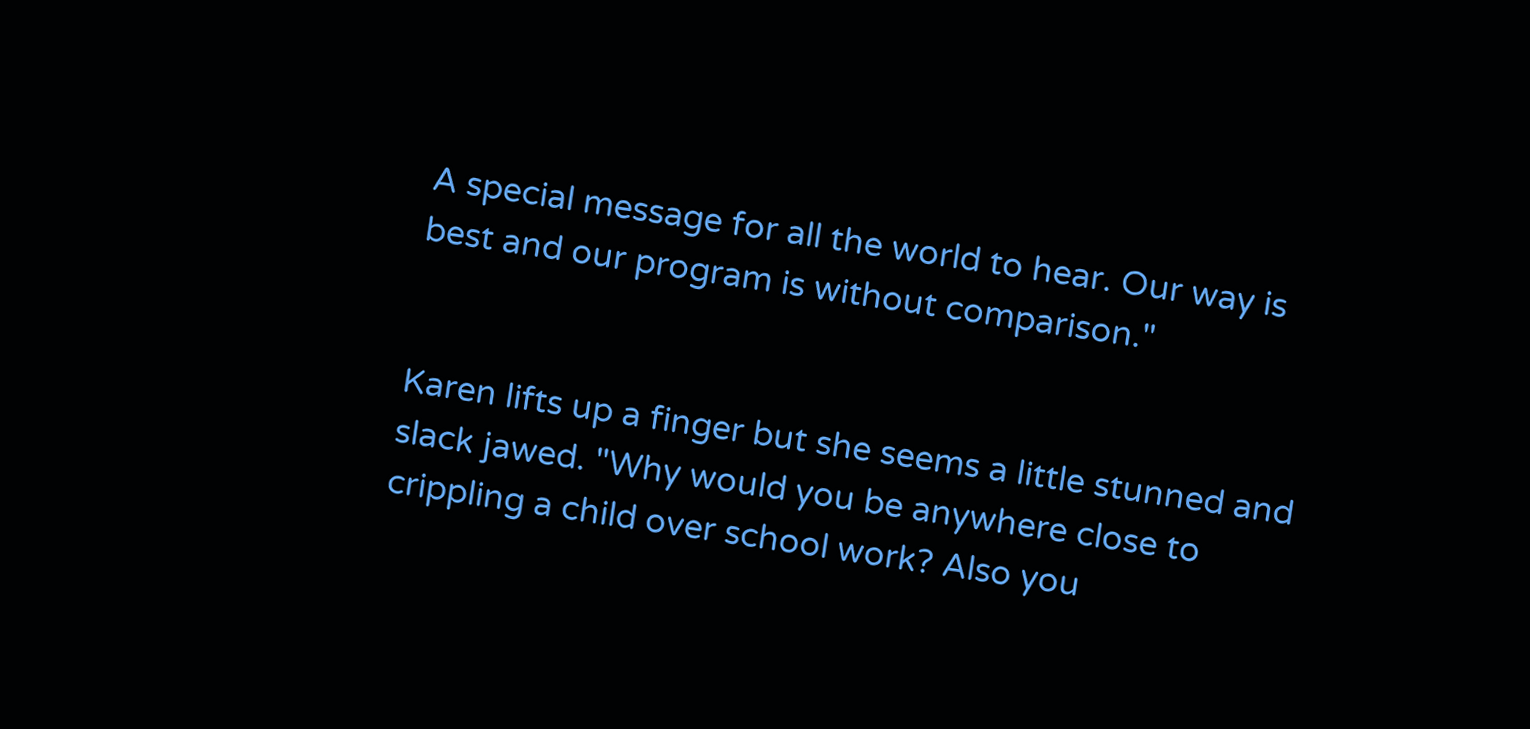A special message for all the world to hear. Our way is best and our program is without comparison."


Karen lifts up a finger but she seems a little stunned and slack jawed. "Why would you be anywhere close to crippling a child over school work? Also you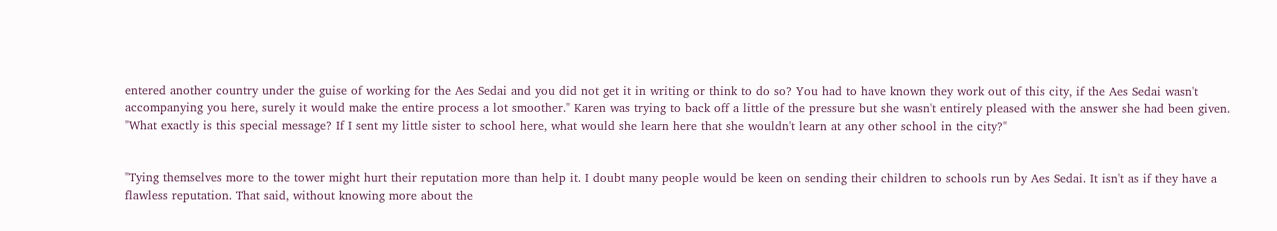entered another country under the guise of working for the Aes Sedai and you did not get it in writing or think to do so? You had to have known they work out of this city, if the Aes Sedai wasn't accompanying you here, surely it would make the entire process a lot smoother." Karen was trying to back off a little of the pressure but she wasn't entirely pleased with the answer she had been given. "What exactly is this special message? If I sent my little sister to school here, what would she learn here that she wouldn't learn at any other school in the city?"


"Tying themselves more to the tower might hurt their reputation more than help it. I doubt many people would be keen on sending their children to schools run by Aes Sedai. It isn't as if they have a flawless reputation. That said, without knowing more about the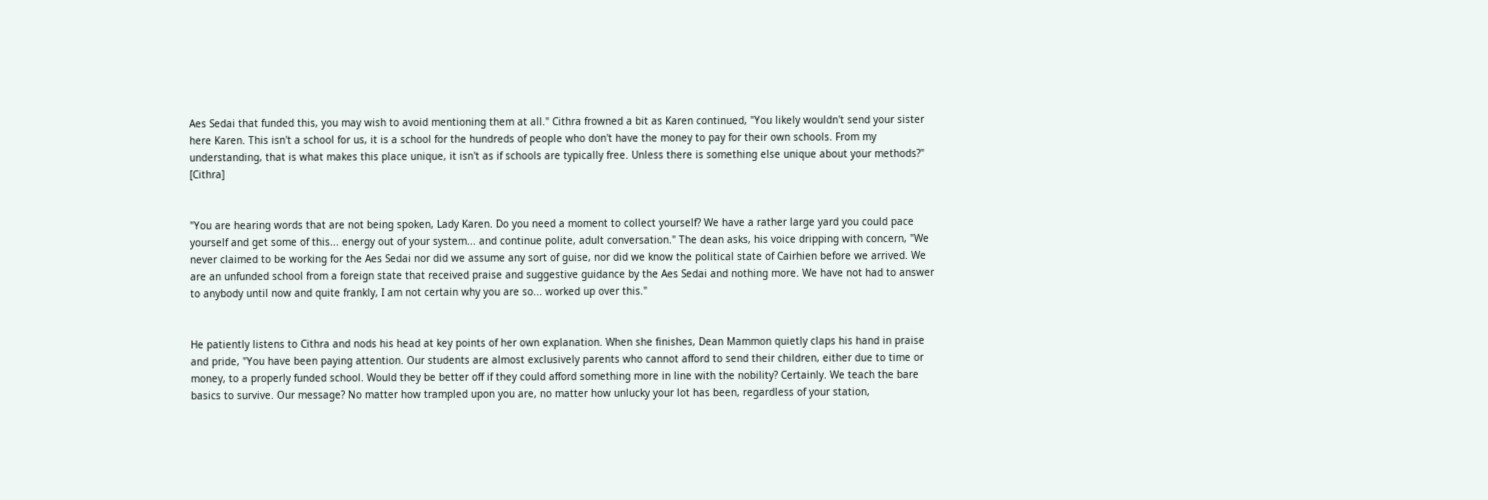Aes Sedai that funded this, you may wish to avoid mentioning them at all." Cithra frowned a bit as Karen continued, "You likely wouldn't send your sister here Karen. This isn't a school for us, it is a school for the hundreds of people who don't have the money to pay for their own schools. From my understanding, that is what makes this place unique, it isn't as if schools are typically free. Unless there is something else unique about your methods?" [Cithra]


"You are hearing words that are not being spoken, Lady Karen. Do you need a moment to collect yourself? We have a rather large yard you could pace yourself and get some of this... energy out of your system... and continue polite, adult conversation." The dean asks, his voice dripping with concern, "We never claimed to be working for the Aes Sedai nor did we assume any sort of guise, nor did we know the political state of Cairhien before we arrived. We are an unfunded school from a foreign state that received praise and suggestive guidance by the Aes Sedai and nothing more. We have not had to answer to anybody until now and quite frankly, I am not certain why you are so... worked up over this."


He patiently listens to Cithra and nods his head at key points of her own explanation. When she finishes, Dean Mammon quietly claps his hand in praise and pride, "You have been paying attention. Our students are almost exclusively parents who cannot afford to send their children, either due to time or money, to a properly funded school. Would they be better off if they could afford something more in line with the nobility? Certainly. We teach the bare basics to survive. Our message? No matter how trampled upon you are, no matter how unlucky your lot has been, regardless of your station,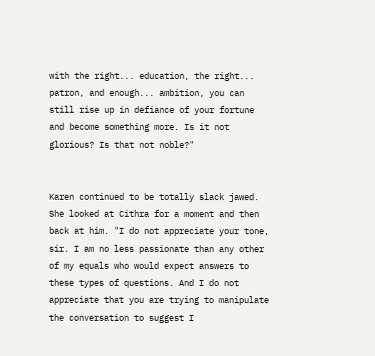with the right... education, the right... patron, and enough... ambition, you can still rise up in defiance of your fortune and become something more. Is it not glorious? Is that not noble?"


Karen continued to be totally slack jawed. She looked at Cithra for a moment and then back at him. "I do not appreciate your tone, sir. I am no less passionate than any other of my equals who would expect answers to these types of questions. And I do not appreciate that you are trying to manipulate the conversation to suggest I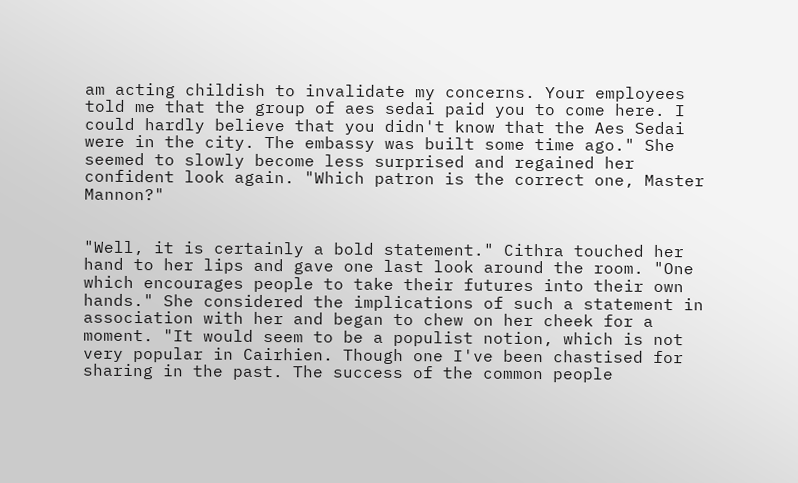am acting childish to invalidate my concerns. Your employees told me that the group of aes sedai paid you to come here. I could hardly believe that you didn't know that the Aes Sedai were in the city. The embassy was built some time ago." She seemed to slowly become less surprised and regained her confident look again. "Which patron is the correct one, Master Mannon?"


"Well, it is certainly a bold statement." Cithra touched her hand to her lips and gave one last look around the room. "One which encourages people to take their futures into their own hands." She considered the implications of such a statement in association with her and began to chew on her cheek for a moment. "It would seem to be a populist notion, which is not very popular in Cairhien. Though one I've been chastised for sharing in the past. The success of the common people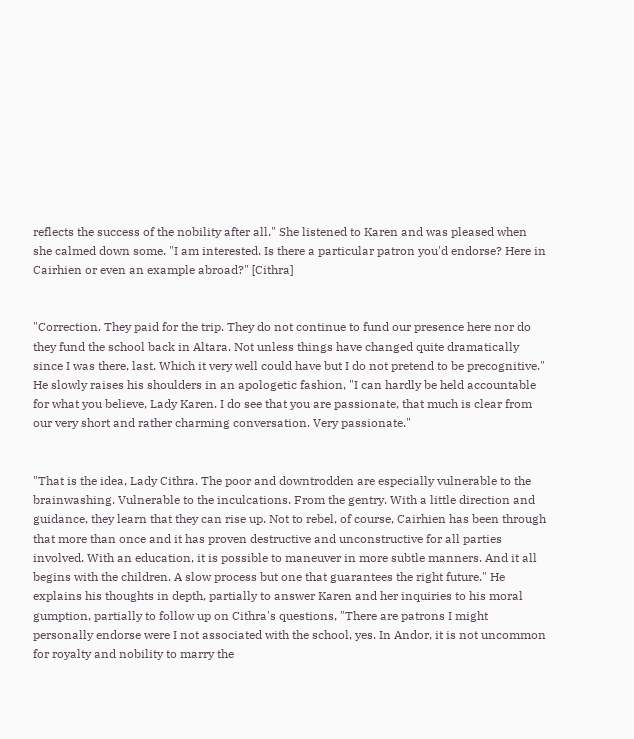reflects the success of the nobility after all." She listened to Karen and was pleased when she calmed down some. "I am interested. Is there a particular patron you'd endorse? Here in Cairhien or even an example abroad?" [Cithra]


"Correction. They paid for the trip. They do not continue to fund our presence here nor do they fund the school back in Altara. Not unless things have changed quite dramatically since I was there, last. Which it very well could have but I do not pretend to be precognitive." He slowly raises his shoulders in an apologetic fashion, "I can hardly be held accountable for what you believe, Lady Karen. I do see that you are passionate, that much is clear from our very short and rather charming conversation. Very passionate."


"That is the idea, Lady Cithra. The poor and downtrodden are especially vulnerable to the brainwashing. Vulnerable to the inculcations. From the gentry. With a little direction and guidance, they learn that they can rise up. Not to rebel, of course, Cairhien has been through that more than once and it has proven destructive and unconstructive for all parties involved. With an education, it is possible to maneuver in more subtle manners. And it all begins with the children. A slow process but one that guarantees the right future." He explains his thoughts in depth, partially to answer Karen and her inquiries to his moral gumption, partially to follow up on Cithra's questions, "There are patrons I might personally endorse were I not associated with the school, yes. In Andor, it is not uncommon for royalty and nobility to marry the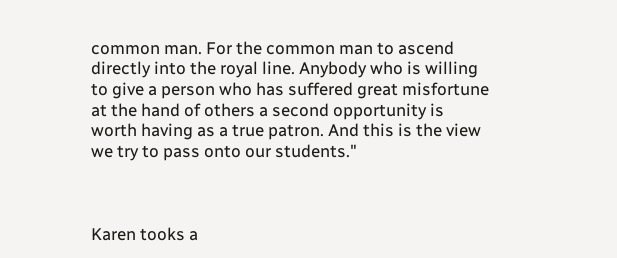common man. For the common man to ascend directly into the royal line. Anybody who is willing to give a person who has suffered great misfortune at the hand of others a second opportunity is worth having as a true patron. And this is the view we try to pass onto our students."



Karen tooks a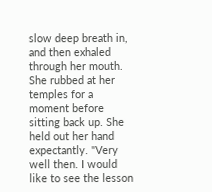slow deep breath in, and then exhaled through her mouth. She rubbed at her temples for a moment before sitting back up. She held out her hand expectantly. "Very well then. I would like to see the lesson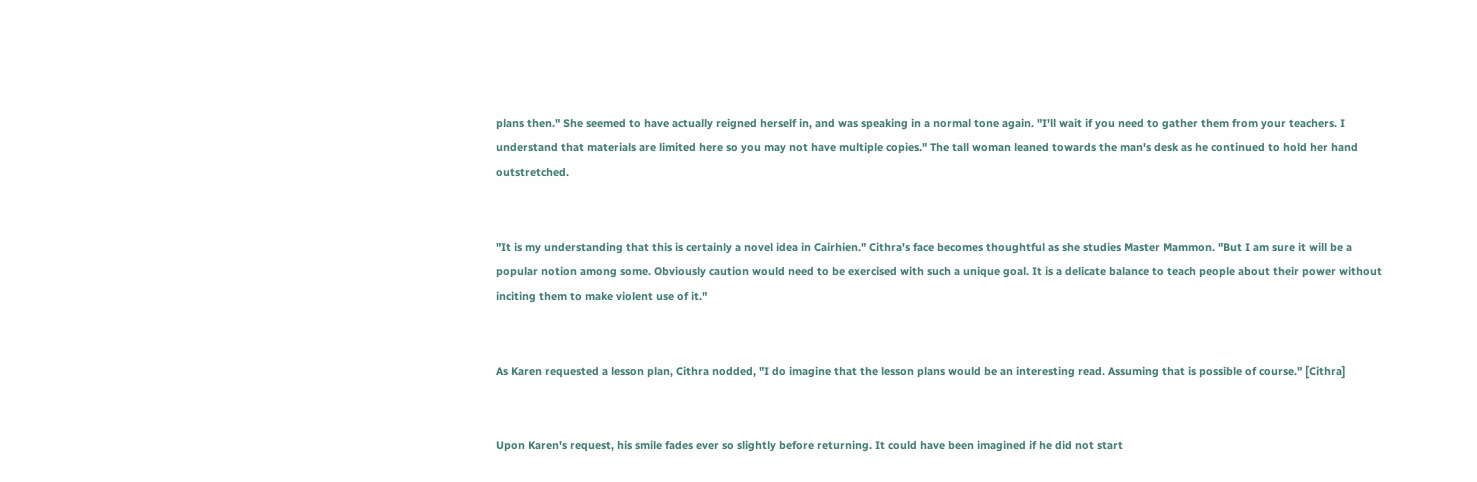plans then." She seemed to have actually reigned herself in, and was speaking in a normal tone again. "I'll wait if you need to gather them from your teachers. I understand that materials are limited here so you may not have multiple copies." The tall woman leaned towards the man's desk as he continued to hold her hand outstretched.


"It is my understanding that this is certainly a novel idea in Cairhien." Cithra's face becomes thoughtful as she studies Master Mammon. "But I am sure it will be a popular notion among some. Obviously caution would need to be exercised with such a unique goal. It is a delicate balance to teach people about their power without inciting them to make violent use of it."


As Karen requested a lesson plan, Cithra nodded, "I do imagine that the lesson plans would be an interesting read. Assuming that is possible of course." [Cithra]


Upon Karen's request, his smile fades ever so slightly before returning. It could have been imagined if he did not start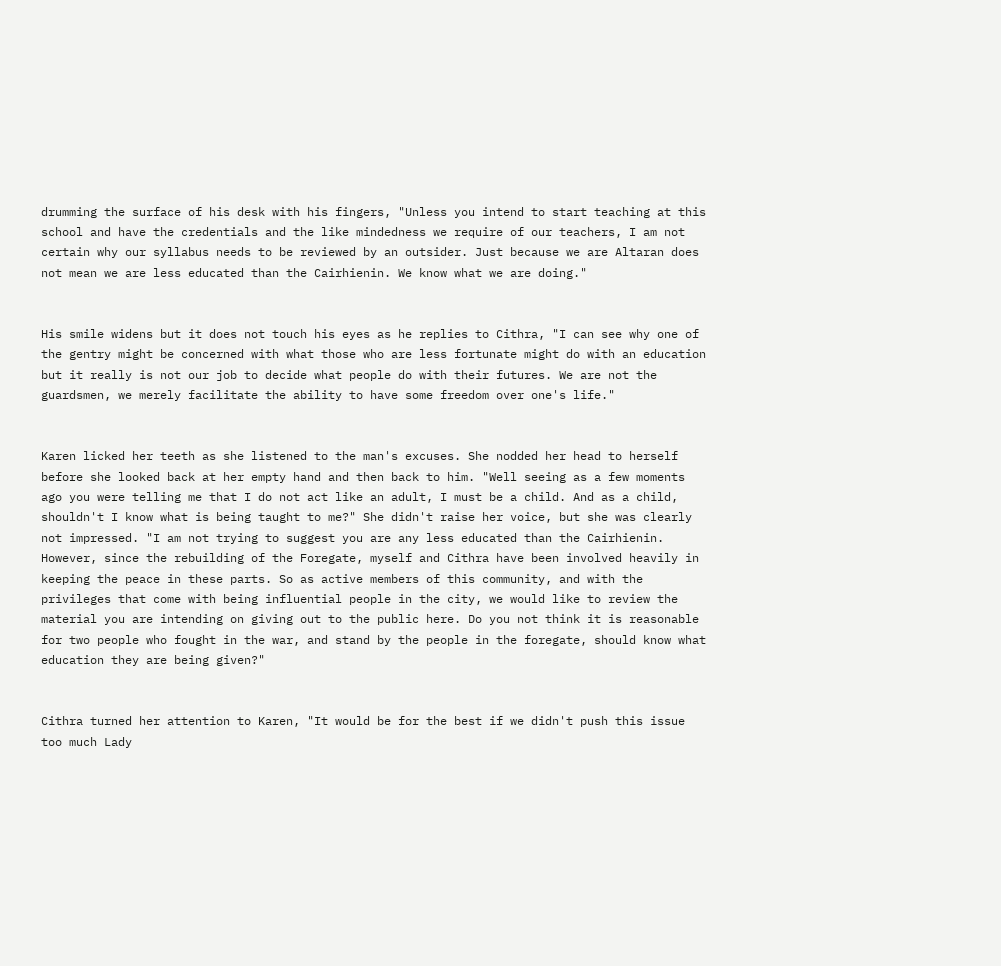drumming the surface of his desk with his fingers, "Unless you intend to start teaching at this school and have the credentials and the like mindedness we require of our teachers, I am not certain why our syllabus needs to be reviewed by an outsider. Just because we are Altaran does not mean we are less educated than the Cairhienin. We know what we are doing."


His smile widens but it does not touch his eyes as he replies to Cithra, "I can see why one of the gentry might be concerned with what those who are less fortunate might do with an education but it really is not our job to decide what people do with their futures. We are not the guardsmen, we merely facilitate the ability to have some freedom over one's life."


Karen licked her teeth as she listened to the man's excuses. She nodded her head to herself before she looked back at her empty hand and then back to him. "Well seeing as a few moments ago you were telling me that I do not act like an adult, I must be a child. And as a child, shouldn't I know what is being taught to me?" She didn't raise her voice, but she was clearly not impressed. "I am not trying to suggest you are any less educated than the Cairhienin. However, since the rebuilding of the Foregate, myself and Cithra have been involved heavily in keeping the peace in these parts. So as active members of this community, and with the privileges that come with being influential people in the city, we would like to review the material you are intending on giving out to the public here. Do you not think it is reasonable for two people who fought in the war, and stand by the people in the foregate, should know what education they are being given?"


Cithra turned her attention to Karen, "It would be for the best if we didn't push this issue too much Lady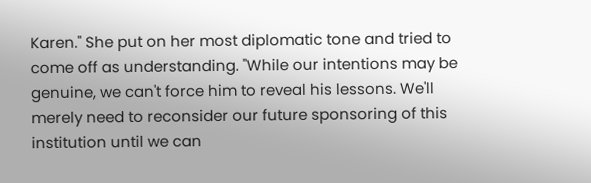Karen." She put on her most diplomatic tone and tried to come off as understanding. "While our intentions may be genuine, we can't force him to reveal his lessons. We'll merely need to reconsider our future sponsoring of this institution until we can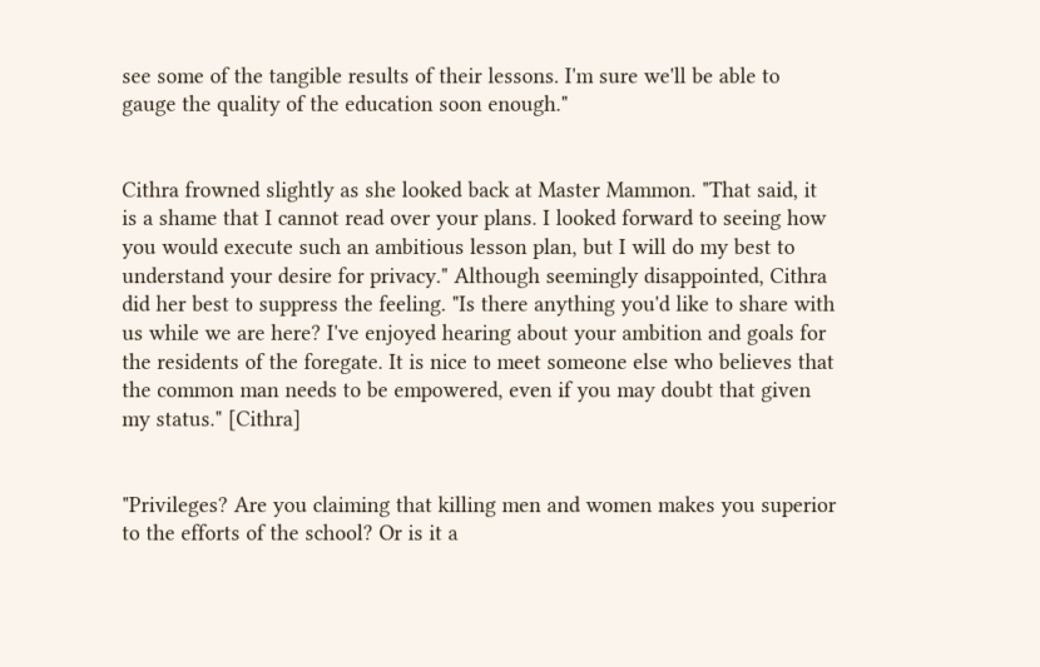see some of the tangible results of their lessons. I'm sure we'll be able to gauge the quality of the education soon enough."


Cithra frowned slightly as she looked back at Master Mammon. "That said, it is a shame that I cannot read over your plans. I looked forward to seeing how you would execute such an ambitious lesson plan, but I will do my best to understand your desire for privacy." Although seemingly disappointed, Cithra did her best to suppress the feeling. "Is there anything you'd like to share with us while we are here? I've enjoyed hearing about your ambition and goals for the residents of the foregate. It is nice to meet someone else who believes that the common man needs to be empowered, even if you may doubt that given my status." [Cithra]


"Privileges? Are you claiming that killing men and women makes you superior to the efforts of the school? Or is it a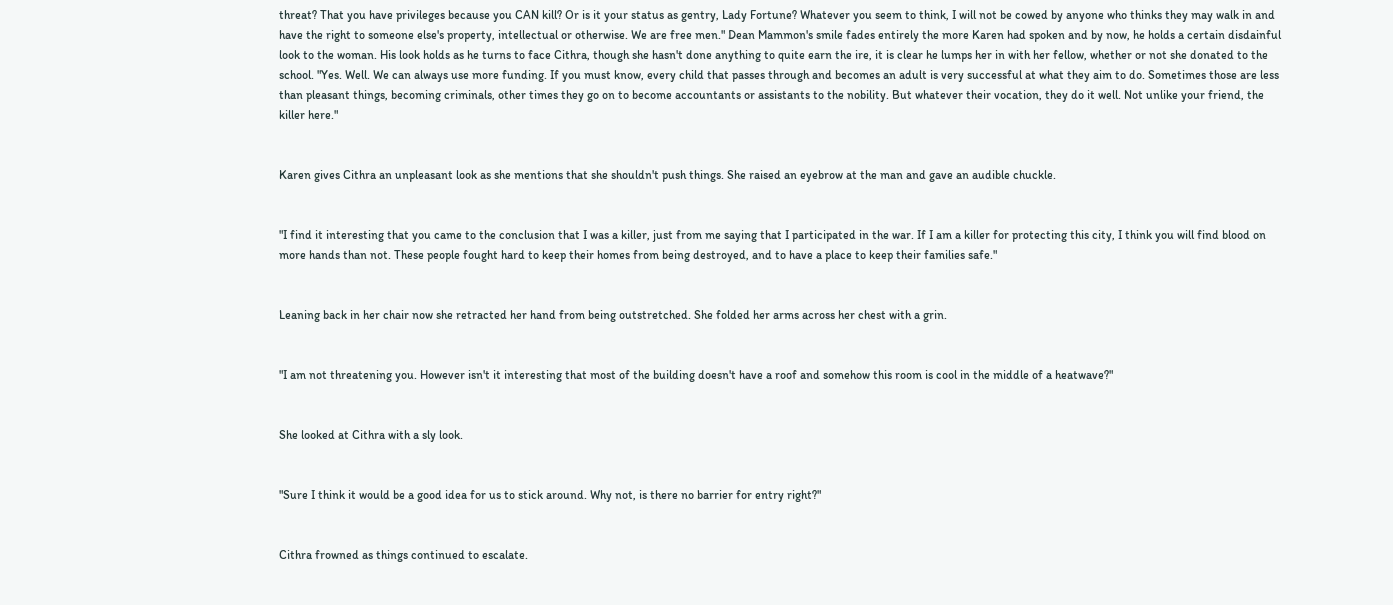threat? That you have privileges because you CAN kill? Or is it your status as gentry, Lady Fortune? Whatever you seem to think, I will not be cowed by anyone who thinks they may walk in and have the right to someone else's property, intellectual or otherwise. We are free men." Dean Mammon's smile fades entirely the more Karen had spoken and by now, he holds a certain disdainful look to the woman. His look holds as he turns to face Cithra, though she hasn't done anything to quite earn the ire, it is clear he lumps her in with her fellow, whether or not she donated to the school. "Yes. Well. We can always use more funding. If you must know, every child that passes through and becomes an adult is very successful at what they aim to do. Sometimes those are less than pleasant things, becoming criminals, other times they go on to become accountants or assistants to the nobility. But whatever their vocation, they do it well. Not unlike your friend, the killer here."


Karen gives Cithra an unpleasant look as she mentions that she shouldn't push things. She raised an eyebrow at the man and gave an audible chuckle.


"I find it interesting that you came to the conclusion that I was a killer, just from me saying that I participated in the war. If I am a killer for protecting this city, I think you will find blood on more hands than not. These people fought hard to keep their homes from being destroyed, and to have a place to keep their families safe."


Leaning back in her chair now she retracted her hand from being outstretched. She folded her arms across her chest with a grin.


"I am not threatening you. However isn't it interesting that most of the building doesn't have a roof and somehow this room is cool in the middle of a heatwave?"


She looked at Cithra with a sly look.


"Sure I think it would be a good idea for us to stick around. Why not, is there no barrier for entry right?"


Cithra frowned as things continued to escalate.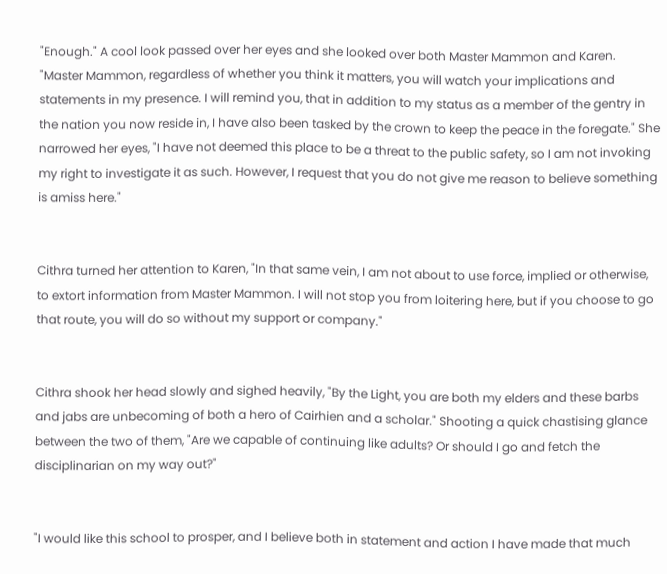"Enough." A cool look passed over her eyes and she looked over both Master Mammon and Karen. "Master Mammon, regardless of whether you think it matters, you will watch your implications and statements in my presence. I will remind you, that in addition to my status as a member of the gentry in the nation you now reside in, I have also been tasked by the crown to keep the peace in the foregate." She narrowed her eyes, "I have not deemed this place to be a threat to the public safety, so I am not invoking my right to investigate it as such. However, I request that you do not give me reason to believe something is amiss here."


Cithra turned her attention to Karen, "In that same vein, I am not about to use force, implied or otherwise, to extort information from Master Mammon. I will not stop you from loitering here, but if you choose to go that route, you will do so without my support or company."


Cithra shook her head slowly and sighed heavily, "By the Light, you are both my elders and these barbs and jabs are unbecoming of both a hero of Cairhien and a scholar." Shooting a quick chastising glance between the two of them, "Are we capable of continuing like adults? Or should I go and fetch the disciplinarian on my way out?"


"I would like this school to prosper, and I believe both in statement and action I have made that much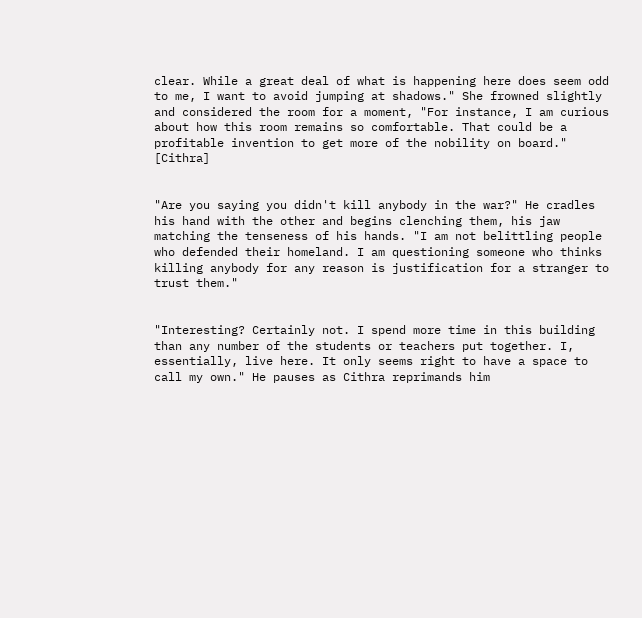clear. While a great deal of what is happening here does seem odd to me, I want to avoid jumping at shadows." She frowned slightly and considered the room for a moment, "For instance, I am curious about how this room remains so comfortable. That could be a profitable invention to get more of the nobility on board." [Cithra]


"Are you saying you didn't kill anybody in the war?" He cradles his hand with the other and begins clenching them, his jaw matching the tenseness of his hands. "I am not belittling people who defended their homeland. I am questioning someone who thinks killing anybody for any reason is justification for a stranger to trust them."


"Interesting? Certainly not. I spend more time in this building than any number of the students or teachers put together. I, essentially, live here. It only seems right to have a space to call my own." He pauses as Cithra reprimands him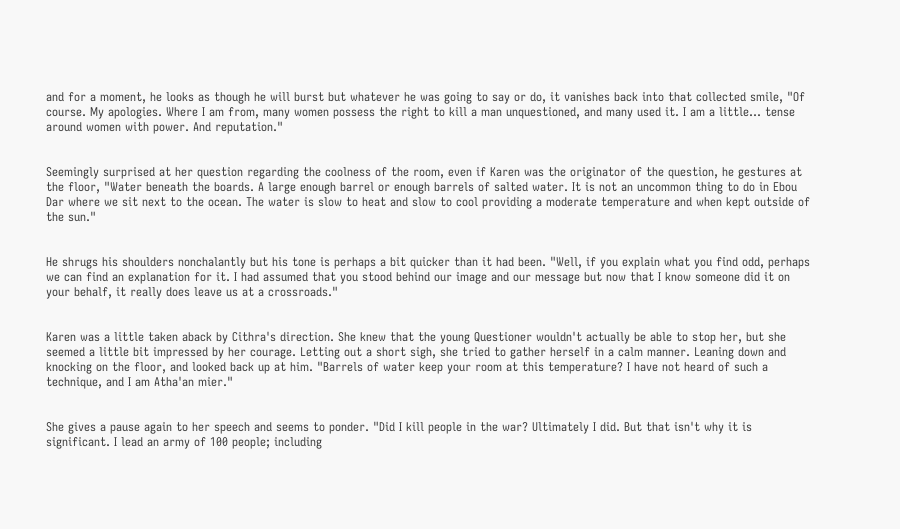and for a moment, he looks as though he will burst but whatever he was going to say or do, it vanishes back into that collected smile, "Of course. My apologies. Where I am from, many women possess the right to kill a man unquestioned, and many used it. I am a little... tense around women with power. And reputation."


Seemingly surprised at her question regarding the coolness of the room, even if Karen was the originator of the question, he gestures at the floor, "Water beneath the boards. A large enough barrel or enough barrels of salted water. It is not an uncommon thing to do in Ebou Dar where we sit next to the ocean. The water is slow to heat and slow to cool providing a moderate temperature and when kept outside of the sun."


He shrugs his shoulders nonchalantly but his tone is perhaps a bit quicker than it had been. "Well, if you explain what you find odd, perhaps we can find an explanation for it. I had assumed that you stood behind our image and our message but now that I know someone did it on your behalf, it really does leave us at a crossroads."


Karen was a little taken aback by Cithra's direction. She knew that the young Questioner wouldn't actually be able to stop her, but she seemed a little bit impressed by her courage. Letting out a short sigh, she tried to gather herself in a calm manner. Leaning down and knocking on the floor, and looked back up at him. "Barrels of water keep your room at this temperature? I have not heard of such a technique, and I am Atha'an mier."


She gives a pause again to her speech and seems to ponder. "Did I kill people in the war? Ultimately I did. But that isn't why it is significant. I lead an army of 100 people; including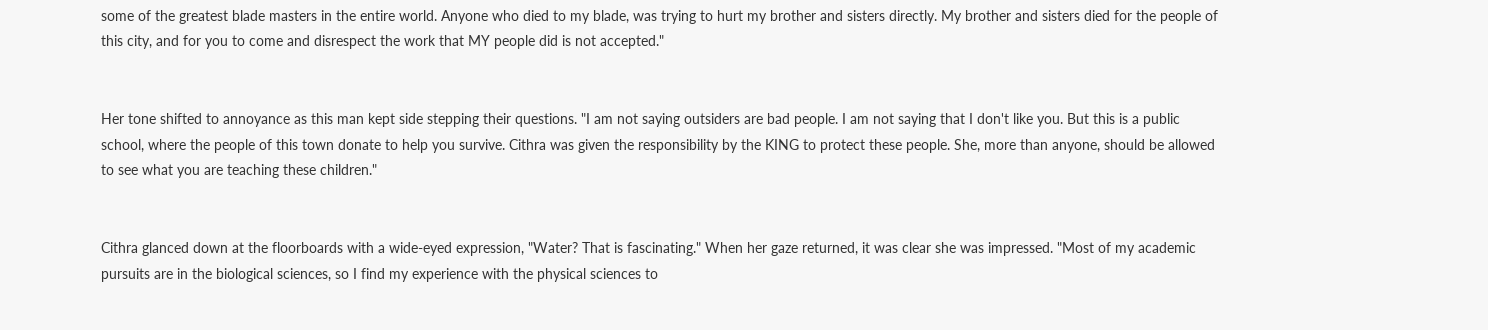some of the greatest blade masters in the entire world. Anyone who died to my blade, was trying to hurt my brother and sisters directly. My brother and sisters died for the people of this city, and for you to come and disrespect the work that MY people did is not accepted."


Her tone shifted to annoyance as this man kept side stepping their questions. "I am not saying outsiders are bad people. I am not saying that I don't like you. But this is a public school, where the people of this town donate to help you survive. Cithra was given the responsibility by the KING to protect these people. She, more than anyone, should be allowed to see what you are teaching these children."


Cithra glanced down at the floorboards with a wide-eyed expression, "Water? That is fascinating." When her gaze returned, it was clear she was impressed. "Most of my academic pursuits are in the biological sciences, so I find my experience with the physical sciences to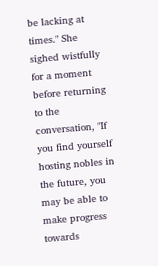be lacking at times." She sighed wistfully for a moment before returning to the conversation, "If you find yourself hosting nobles in the future, you may be able to make progress towards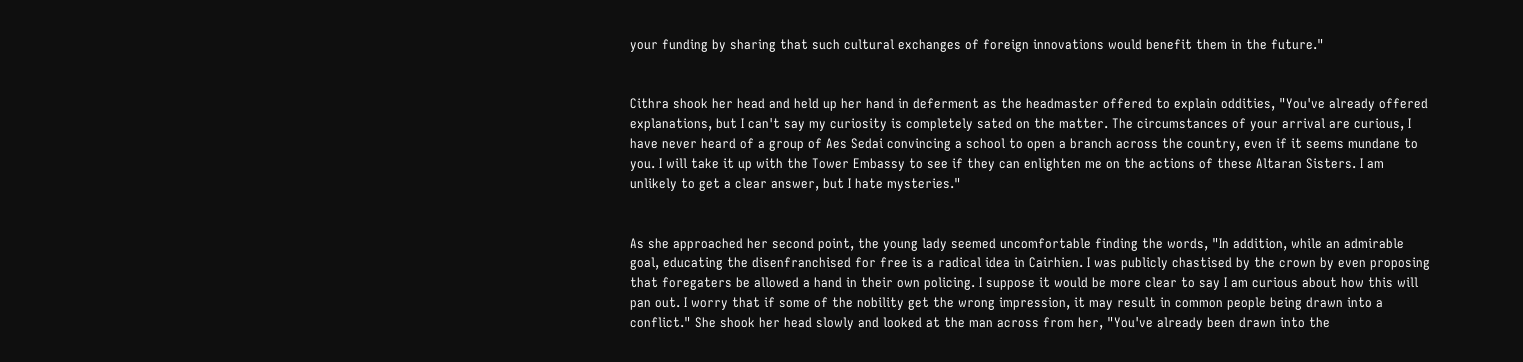your funding by sharing that such cultural exchanges of foreign innovations would benefit them in the future."


Cithra shook her head and held up her hand in deferment as the headmaster offered to explain oddities, "You've already offered explanations, but I can't say my curiosity is completely sated on the matter. The circumstances of your arrival are curious, I have never heard of a group of Aes Sedai convincing a school to open a branch across the country, even if it seems mundane to you. I will take it up with the Tower Embassy to see if they can enlighten me on the actions of these Altaran Sisters. I am unlikely to get a clear answer, but I hate mysteries."


As she approached her second point, the young lady seemed uncomfortable finding the words, "In addition, while an admirable goal, educating the disenfranchised for free is a radical idea in Cairhien. I was publicly chastised by the crown by even proposing that foregaters be allowed a hand in their own policing. I suppose it would be more clear to say I am curious about how this will pan out. I worry that if some of the nobility get the wrong impression, it may result in common people being drawn into a conflict." She shook her head slowly and looked at the man across from her, "You've already been drawn into the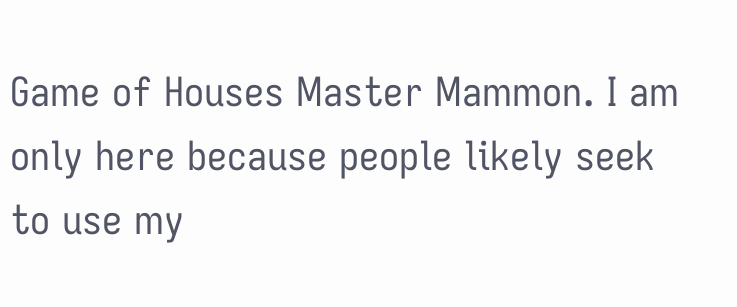Game of Houses Master Mammon. I am only here because people likely seek to use my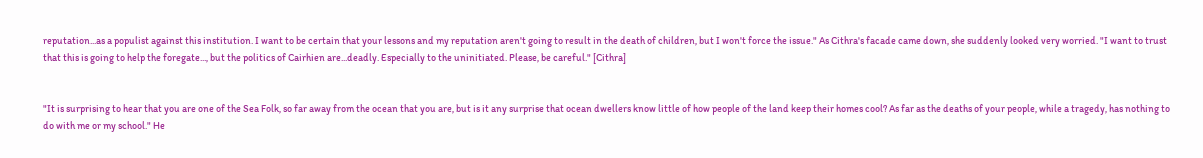reputation...as a populist against this institution. I want to be certain that your lessons and my reputation aren't going to result in the death of children, but I won't force the issue." As Cithra's facade came down, she suddenly looked very worried. "I want to trust that this is going to help the foregate..., but the politics of Cairhien are...deadly. Especially to the uninitiated. Please, be careful." [Cithra]


"It is surprising to hear that you are one of the Sea Folk, so far away from the ocean that you are, but is it any surprise that ocean dwellers know little of how people of the land keep their homes cool? As far as the deaths of your people, while a tragedy, has nothing to do with me or my school." He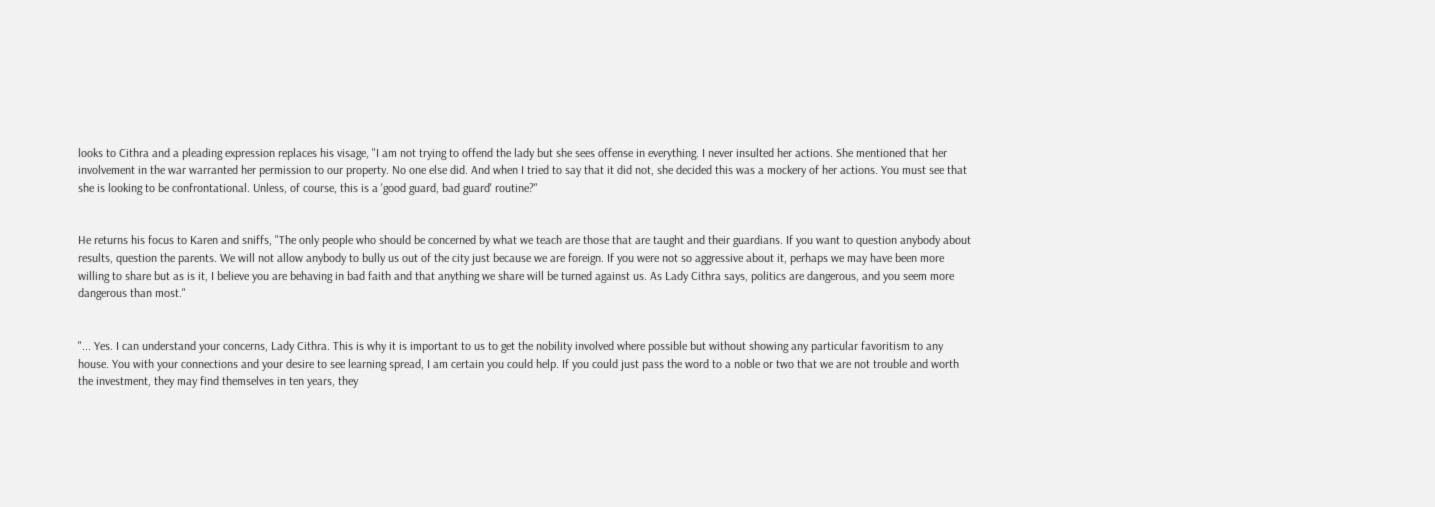looks to Cithra and a pleading expression replaces his visage, "I am not trying to offend the lady but she sees offense in everything. I never insulted her actions. She mentioned that her involvement in the war warranted her permission to our property. No one else did. And when I tried to say that it did not, she decided this was a mockery of her actions. You must see that she is looking to be confrontational. Unless, of course, this is a 'good guard, bad guard' routine?"


He returns his focus to Karen and sniffs, "The only people who should be concerned by what we teach are those that are taught and their guardians. If you want to question anybody about results, question the parents. We will not allow anybody to bully us out of the city just because we are foreign. If you were not so aggressive about it, perhaps we may have been more willing to share but as is it, I believe you are behaving in bad faith and that anything we share will be turned against us. As Lady Cithra says, politics are dangerous, and you seem more dangerous than most."


"... Yes. I can understand your concerns, Lady Cithra. This is why it is important to us to get the nobility involved where possible but without showing any particular favoritism to any house. You with your connections and your desire to see learning spread, I am certain you could help. If you could just pass the word to a noble or two that we are not trouble and worth the investment, they may find themselves in ten years, they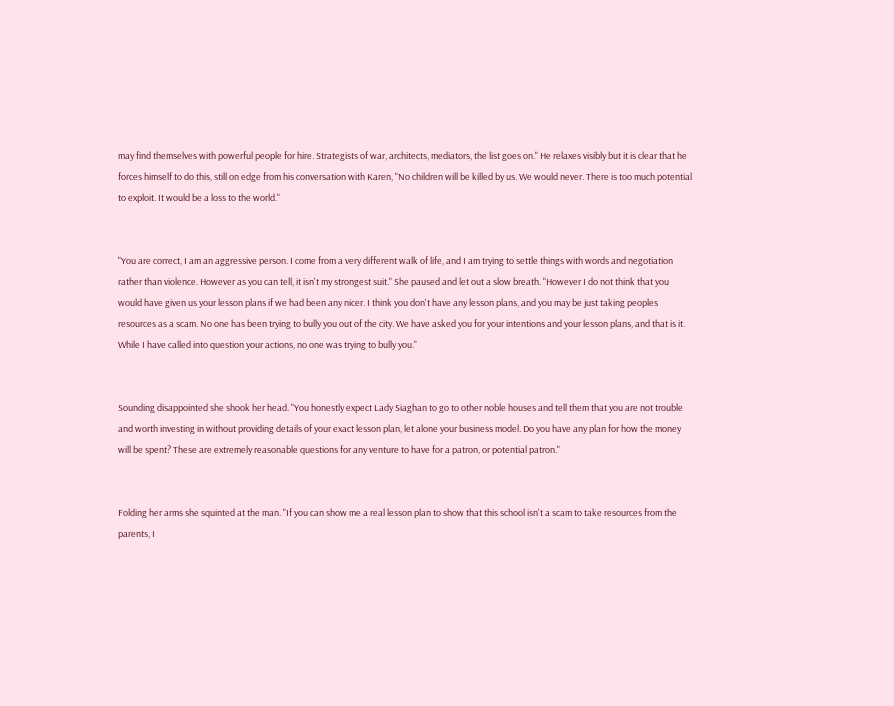may find themselves with powerful people for hire. Strategists of war, architects, mediators, the list goes on." He relaxes visibly but it is clear that he forces himself to do this, still on edge from his conversation with Karen, "No children will be killed by us. We would never. There is too much potential to exploit. It would be a loss to the world."


"You are correct, I am an aggressive person. I come from a very different walk of life, and I am trying to settle things with words and negotiation rather than violence. However as you can tell, it isn't my strongest suit." She paused and let out a slow breath. "However I do not think that you would have given us your lesson plans if we had been any nicer. I think you don't have any lesson plans, and you may be just taking peoples resources as a scam. No one has been trying to bully you out of the city. We have asked you for your intentions and your lesson plans, and that is it. While I have called into question your actions, no one was trying to bully you."


Sounding disappointed she shook her head. "You honestly expect Lady Siaghan to go to other noble houses and tell them that you are not trouble and worth investing in without providing details of your exact lesson plan, let alone your business model. Do you have any plan for how the money will be spent? These are extremely reasonable questions for any venture to have for a patron, or potential patron."


Folding her arms she squinted at the man. "If you can show me a real lesson plan to show that this school isn't a scam to take resources from the parents, I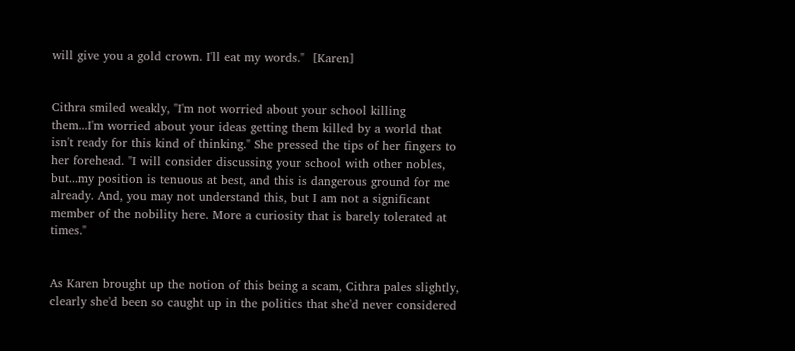will give you a gold crown. I'll eat my words."  [Karen]


Cithra smiled weakly, "I'm not worried about your school killing them...I'm worried about your ideas getting them killed by a world that isn't ready for this kind of thinking." She pressed the tips of her fingers to her forehead. "I will consider discussing your school with other nobles, but...my position is tenuous at best, and this is dangerous ground for me already. And, you may not understand this, but I am not a significant member of the nobility here. More a curiosity that is barely tolerated at times."


As Karen brought up the notion of this being a scam, Cithra pales slightly, clearly she'd been so caught up in the politics that she'd never considered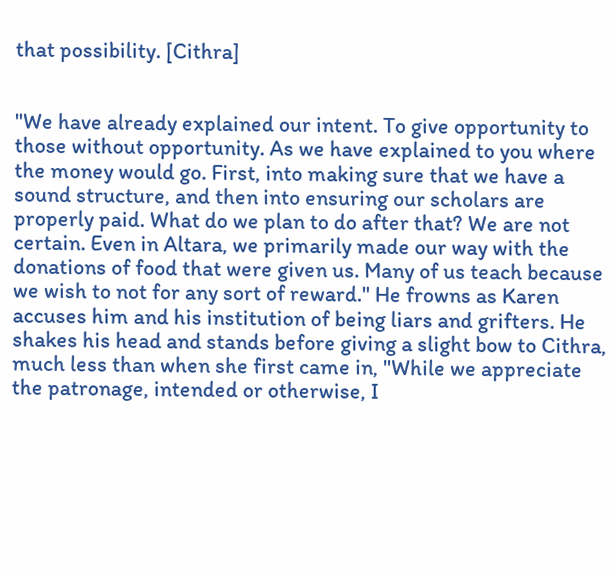that possibility. [Cithra]


"We have already explained our intent. To give opportunity to those without opportunity. As we have explained to you where the money would go. First, into making sure that we have a sound structure, and then into ensuring our scholars are properly paid. What do we plan to do after that? We are not certain. Even in Altara, we primarily made our way with the donations of food that were given us. Many of us teach because we wish to not for any sort of reward." He frowns as Karen accuses him and his institution of being liars and grifters. He shakes his head and stands before giving a slight bow to Cithra, much less than when she first came in, "While we appreciate the patronage, intended or otherwise, I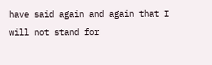have said again and again that I will not stand for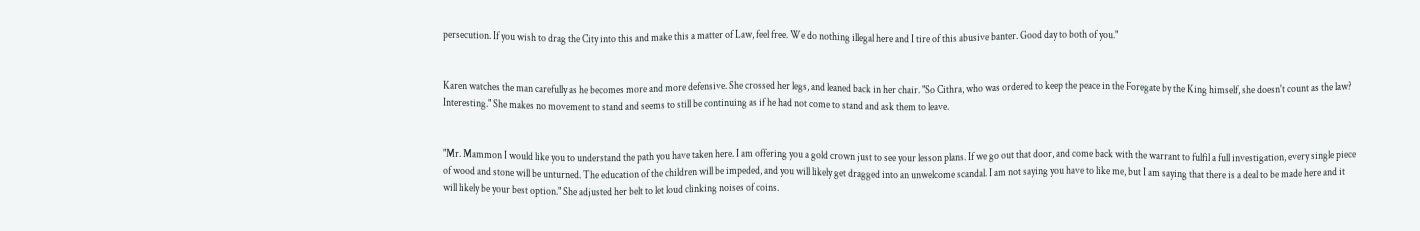persecution. If you wish to drag the City into this and make this a matter of Law, feel free. We do nothing illegal here and I tire of this abusive banter. Good day to both of you."


Karen watches the man carefully as he becomes more and more defensive. She crossed her legs, and leaned back in her chair. "So Cithra, who was ordered to keep the peace in the Foregate by the King himself, she doesn't count as the law? Interesting." She makes no movement to stand and seems to still be continuing as if he had not come to stand and ask them to leave.


"Mr. Mammon I would like you to understand the path you have taken here. I am offering you a gold crown just to see your lesson plans. If we go out that door, and come back with the warrant to fulfil a full investigation, every single piece of wood and stone will be unturned. The education of the children will be impeded, and you will likely get dragged into an unwelcome scandal. I am not saying you have to like me, but I am saying that there is a deal to be made here and it will likely be your best option." She adjusted her belt to let loud clinking noises of coins.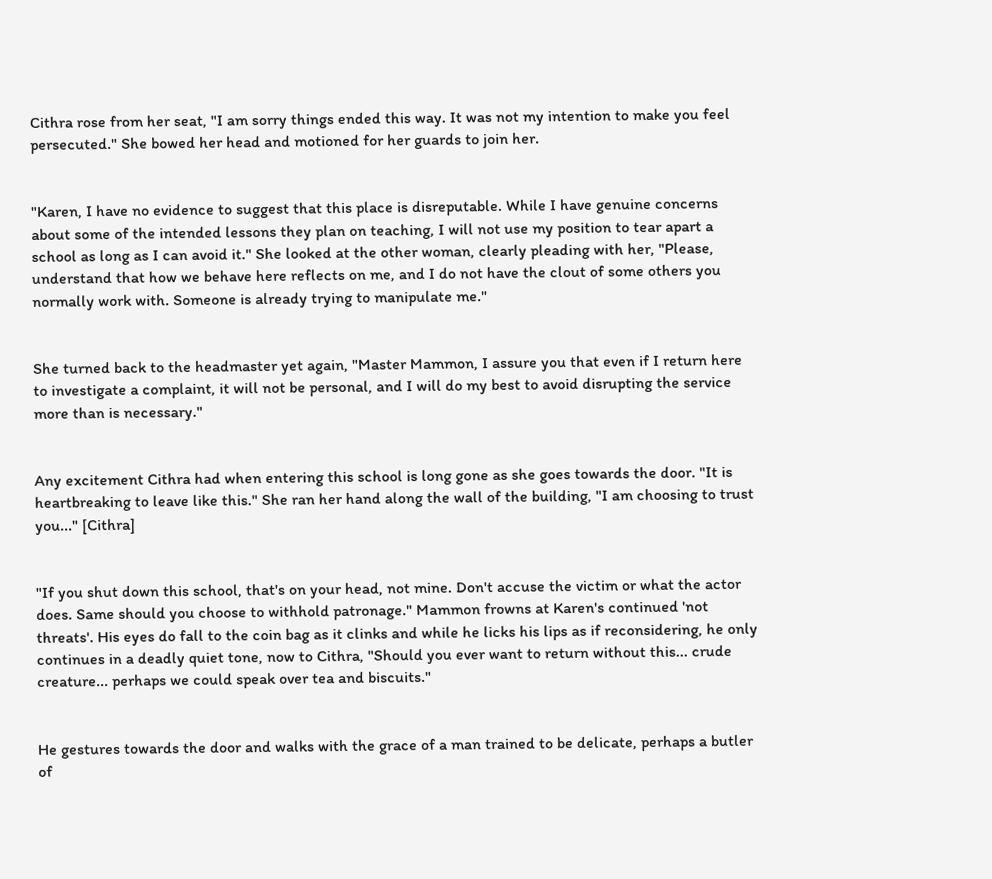Cithra rose from her seat, "I am sorry things ended this way. It was not my intention to make you feel persecuted." She bowed her head and motioned for her guards to join her.


"Karen, I have no evidence to suggest that this place is disreputable. While I have genuine concerns about some of the intended lessons they plan on teaching, I will not use my position to tear apart a school as long as I can avoid it." She looked at the other woman, clearly pleading with her, "Please, understand that how we behave here reflects on me, and I do not have the clout of some others you normally work with. Someone is already trying to manipulate me."


She turned back to the headmaster yet again, "Master Mammon, I assure you that even if I return here to investigate a complaint, it will not be personal, and I will do my best to avoid disrupting the service more than is necessary."


Any excitement Cithra had when entering this school is long gone as she goes towards the door. "It is heartbreaking to leave like this." She ran her hand along the wall of the building, "I am choosing to trust you..." [Cithra]


"If you shut down this school, that's on your head, not mine. Don't accuse the victim or what the actor does. Same should you choose to withhold patronage." Mammon frowns at Karen's continued 'not threats'. His eyes do fall to the coin bag as it clinks and while he licks his lips as if reconsidering, he only continues in a deadly quiet tone, now to Cithra, "Should you ever want to return without this... crude creature... perhaps we could speak over tea and biscuits."


He gestures towards the door and walks with the grace of a man trained to be delicate, perhaps a butler of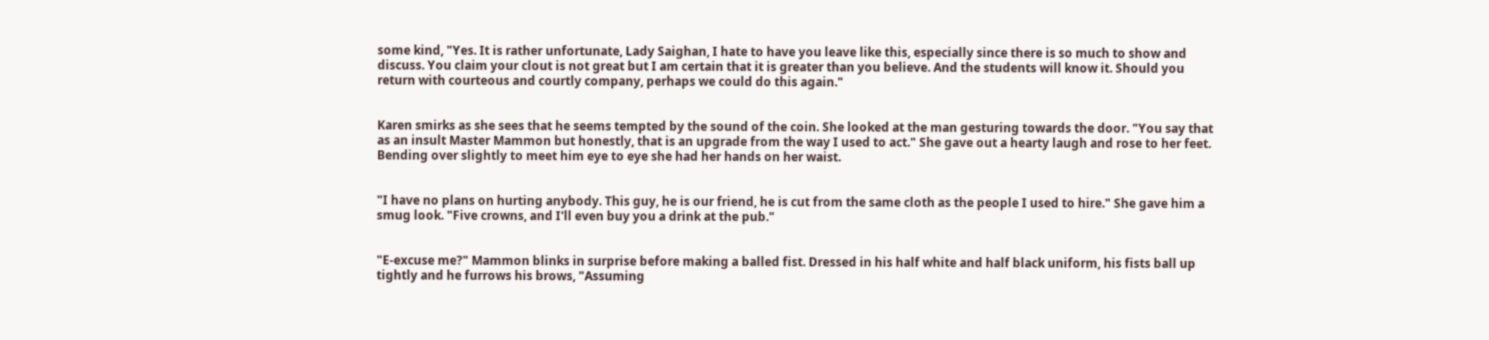some kind, "Yes. It is rather unfortunate, Lady Saighan, I hate to have you leave like this, especially since there is so much to show and discuss. You claim your clout is not great but I am certain that it is greater than you believe. And the students will know it. Should you return with courteous and courtly company, perhaps we could do this again."


Karen smirks as she sees that he seems tempted by the sound of the coin. She looked at the man gesturing towards the door. "You say that as an insult Master Mammon but honestly, that is an upgrade from the way I used to act." She gave out a hearty laugh and rose to her feet. Bending over slightly to meet him eye to eye she had her hands on her waist.


"I have no plans on hurting anybody. This guy, he is our friend, he is cut from the same cloth as the people I used to hire." She gave him a smug look. "Five crowns, and I'll even buy you a drink at the pub."


"E-excuse me?" Mammon blinks in surprise before making a balled fist. Dressed in his half white and half black uniform, his fists ball up tightly and he furrows his brows, "Assuming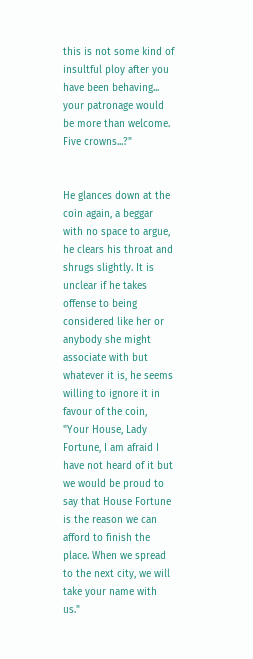this is not some kind of insultful ploy after you have been behaving... your patronage would be more than welcome. Five crowns...?"


He glances down at the coin again, a beggar with no space to argue, he clears his throat and shrugs slightly. It is unclear if he takes offense to being considered like her or anybody she might associate with but whatever it is, he seems willing to ignore it in favour of the coin, "Your House, Lady Fortune, I am afraid I have not heard of it but we would be proud to say that House Fortune is the reason we can afford to finish the place. When we spread to the next city, we will take your name with us."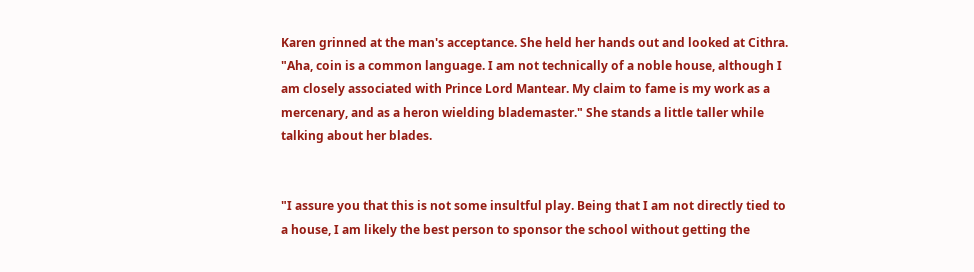Karen grinned at the man's acceptance. She held her hands out and looked at Cithra. "Aha, coin is a common language. I am not technically of a noble house, although I am closely associated with Prince Lord Mantear. My claim to fame is my work as a mercenary, and as a heron wielding blademaster." She stands a little taller while talking about her blades.


"I assure you that this is not some insultful play. Being that I am not directly tied to a house, I am likely the best person to sponsor the school without getting the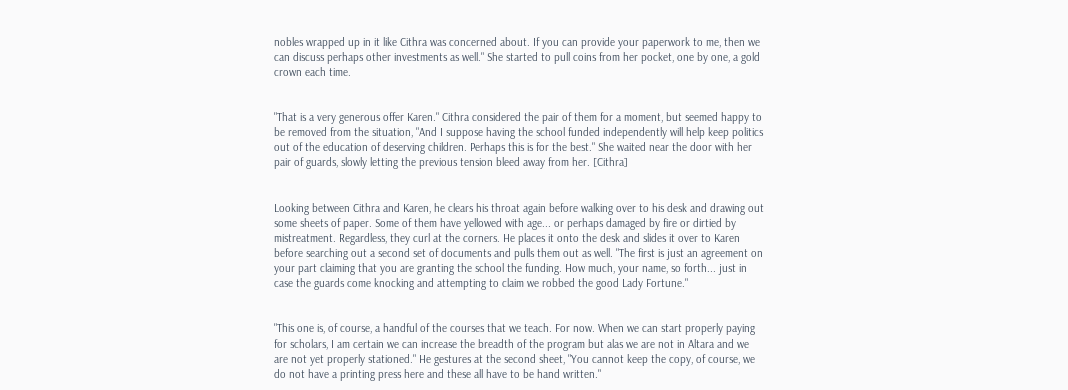nobles wrapped up in it like Cithra was concerned about. If you can provide your paperwork to me, then we can discuss perhaps other investments as well." She started to pull coins from her pocket, one by one, a gold crown each time.


"That is a very generous offer Karen." Cithra considered the pair of them for a moment, but seemed happy to be removed from the situation, "And I suppose having the school funded independently will help keep politics out of the education of deserving children. Perhaps this is for the best." She waited near the door with her pair of guards, slowly letting the previous tension bleed away from her. [Cithra]


Looking between Cithra and Karen, he clears his throat again before walking over to his desk and drawing out some sheets of paper. Some of them have yellowed with age... or perhaps damaged by fire or dirtied by mistreatment. Regardless, they curl at the corners. He places it onto the desk and slides it over to Karen before searching out a second set of documents and pulls them out as well. "The first is just an agreement on your part claiming that you are granting the school the funding. How much, your name, so forth... just in case the guards come knocking and attempting to claim we robbed the good Lady Fortune."


"This one is, of course, a handful of the courses that we teach. For now. When we can start properly paying for scholars, I am certain we can increase the breadth of the program but alas we are not in Altara and we are not yet properly stationed." He gestures at the second sheet, "You cannot keep the copy, of course, we do not have a printing press here and these all have to be hand written."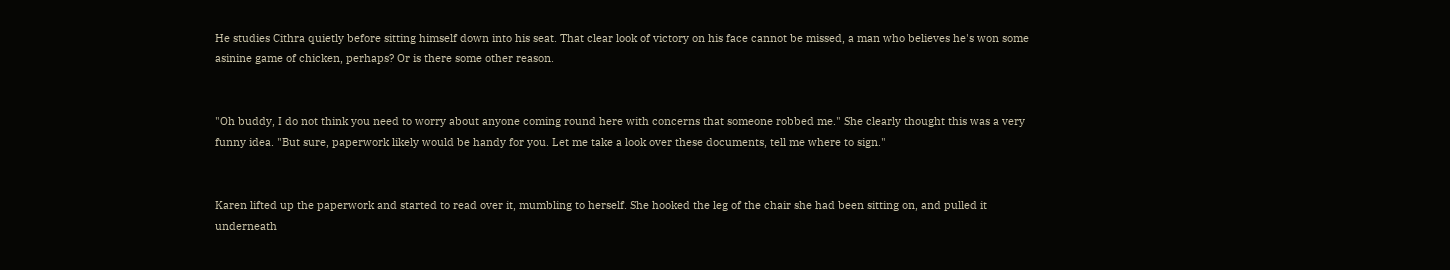He studies Cithra quietly before sitting himself down into his seat. That clear look of victory on his face cannot be missed, a man who believes he's won some asinine game of chicken, perhaps? Or is there some other reason.


"Oh buddy, I do not think you need to worry about anyone coming round here with concerns that someone robbed me." She clearly thought this was a very funny idea. "But sure, paperwork likely would be handy for you. Let me take a look over these documents, tell me where to sign."


Karen lifted up the paperwork and started to read over it, mumbling to herself. She hooked the leg of the chair she had been sitting on, and pulled it underneath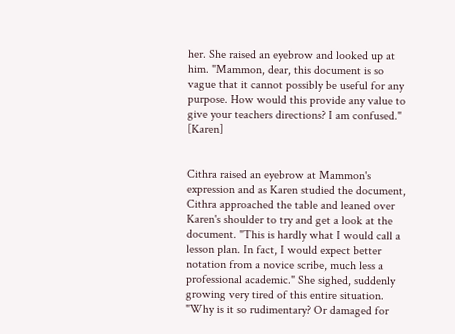her. She raised an eyebrow and looked up at him. "Mammon, dear, this document is so vague that it cannot possibly be useful for any purpose. How would this provide any value to give your teachers directions? I am confused."  [Karen]


Cithra raised an eyebrow at Mammon's expression and as Karen studied the document, Cithra approached the table and leaned over Karen's shoulder to try and get a look at the document. "This is hardly what I would call a lesson plan. In fact, I would expect better notation from a novice scribe, much less a professional academic." She sighed, suddenly growing very tired of this entire situation. "Why is it so rudimentary? Or damaged for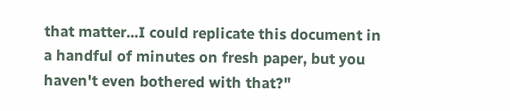that matter...I could replicate this document in a handful of minutes on fresh paper, but you haven't even bothered with that?"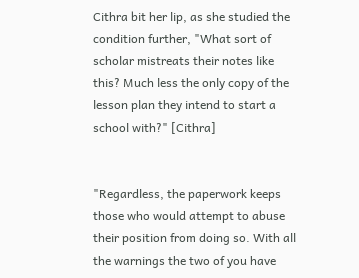Cithra bit her lip, as she studied the condition further, "What sort of scholar mistreats their notes like this? Much less the only copy of the lesson plan they intend to start a school with?" [Cithra]


"Regardless, the paperwork keeps those who would attempt to abuse their position from doing so. With all the warnings the two of you have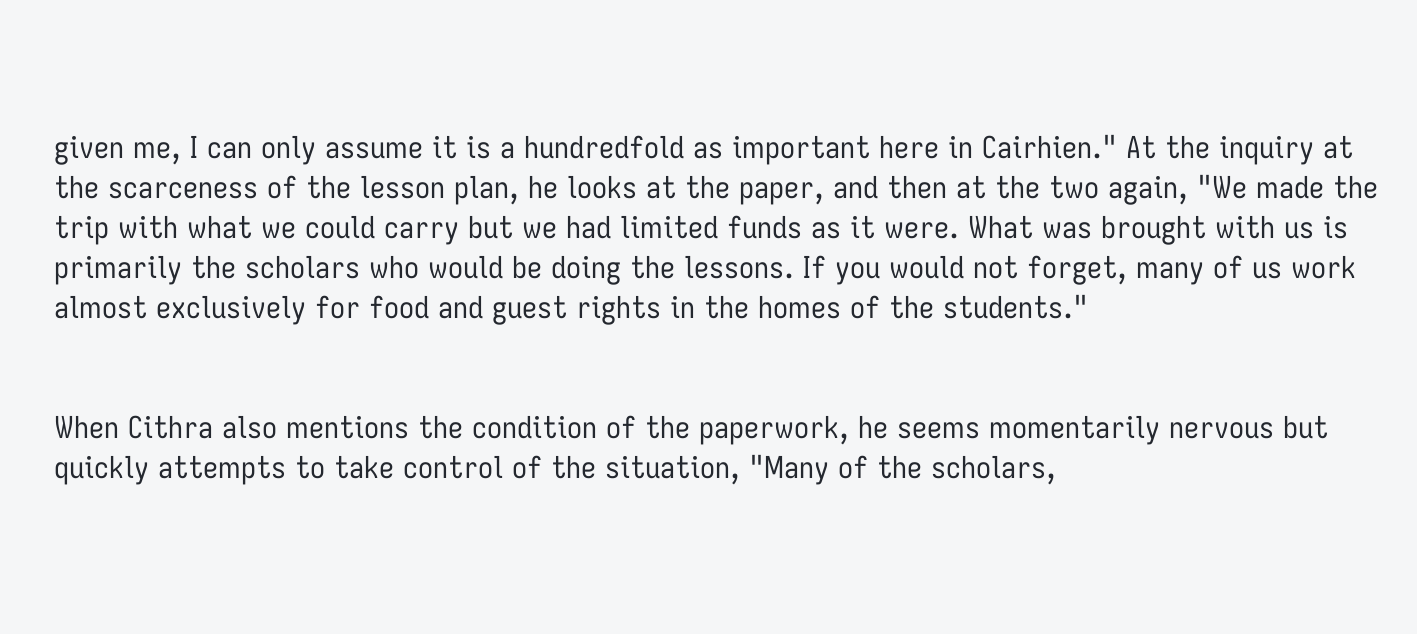given me, I can only assume it is a hundredfold as important here in Cairhien." At the inquiry at the scarceness of the lesson plan, he looks at the paper, and then at the two again, "We made the trip with what we could carry but we had limited funds as it were. What was brought with us is primarily the scholars who would be doing the lessons. If you would not forget, many of us work almost exclusively for food and guest rights in the homes of the students."


When Cithra also mentions the condition of the paperwork, he seems momentarily nervous but quickly attempts to take control of the situation, "Many of the scholars,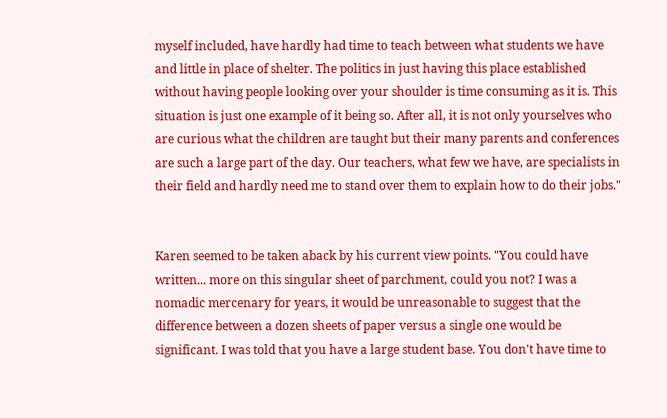myself included, have hardly had time to teach between what students we have and little in place of shelter. The politics in just having this place established without having people looking over your shoulder is time consuming as it is. This situation is just one example of it being so. After all, it is not only yourselves who are curious what the children are taught but their many parents and conferences are such a large part of the day. Our teachers, what few we have, are specialists in their field and hardly need me to stand over them to explain how to do their jobs."


Karen seemed to be taken aback by his current view points. "You could have written... more on this singular sheet of parchment, could you not? I was a nomadic mercenary for years, it would be unreasonable to suggest that the difference between a dozen sheets of paper versus a single one would be significant. I was told that you have a large student base. You don't have time to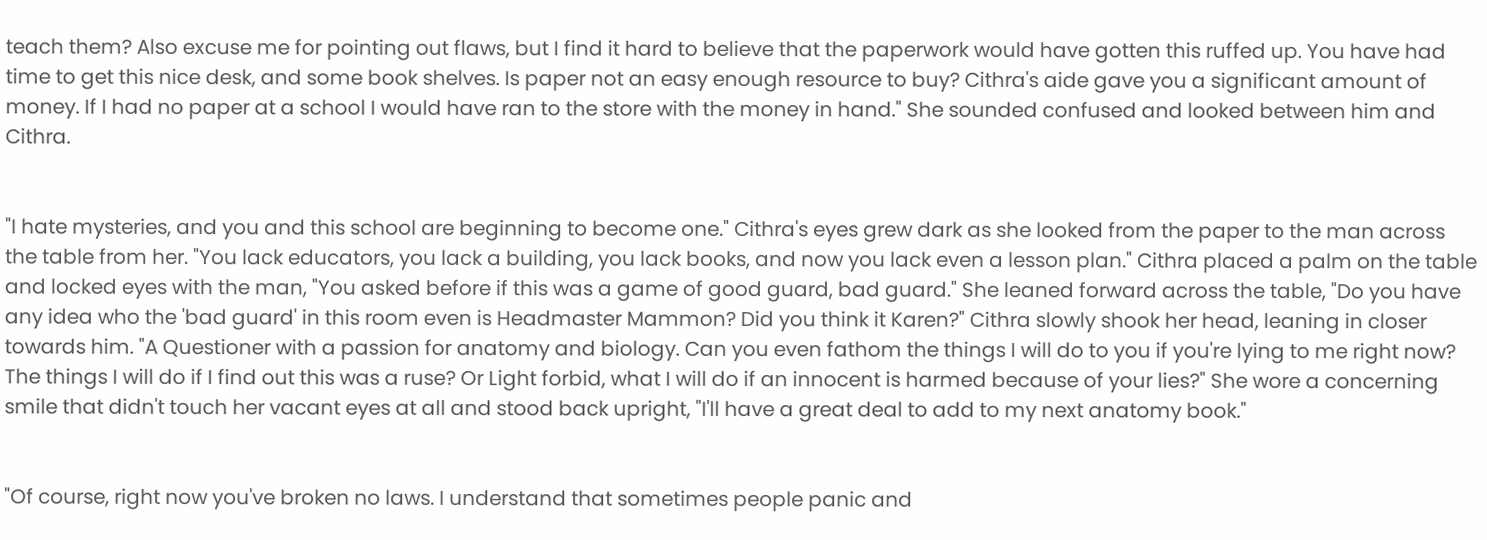teach them? Also excuse me for pointing out flaws, but I find it hard to believe that the paperwork would have gotten this ruffed up. You have had time to get this nice desk, and some book shelves. Is paper not an easy enough resource to buy? Cithra's aide gave you a significant amount of money. If I had no paper at a school I would have ran to the store with the money in hand." She sounded confused and looked between him and Cithra.


"I hate mysteries, and you and this school are beginning to become one." Cithra's eyes grew dark as she looked from the paper to the man across the table from her. "You lack educators, you lack a building, you lack books, and now you lack even a lesson plan." Cithra placed a palm on the table and locked eyes with the man, "You asked before if this was a game of good guard, bad guard." She leaned forward across the table, "Do you have any idea who the 'bad guard' in this room even is Headmaster Mammon? Did you think it Karen?" Cithra slowly shook her head, leaning in closer towards him. "A Questioner with a passion for anatomy and biology. Can you even fathom the things I will do to you if you're lying to me right now? The things I will do if I find out this was a ruse? Or Light forbid, what I will do if an innocent is harmed because of your lies?" She wore a concerning smile that didn't touch her vacant eyes at all and stood back upright, "I'll have a great deal to add to my next anatomy book."


"Of course, right now you've broken no laws. I understand that sometimes people panic and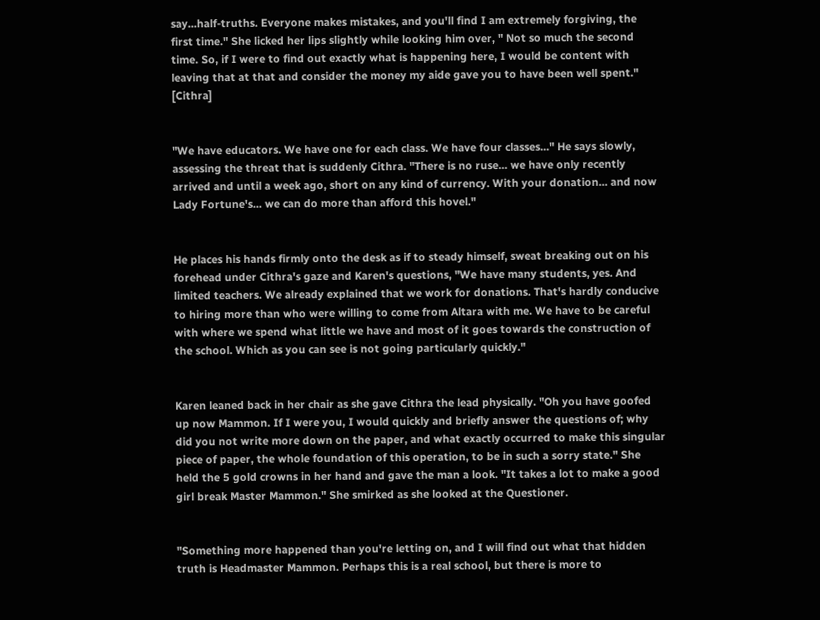say...half-truths. Everyone makes mistakes, and you'll find I am extremely forgiving, the first time." She licked her lips slightly while looking him over, " Not so much the second time. So, if I were to find out exactly what is happening here, I would be content with leaving that at that and consider the money my aide gave you to have been well spent." [Cithra]


"We have educators. We have one for each class. We have four classes..." He says slowly, assessing the threat that is suddenly Cithra. "There is no ruse... we have only recently arrived and until a week ago, short on any kind of currency. With your donation... and now Lady Fortune's... we can do more than afford this hovel."


He places his hands firmly onto the desk as if to steady himself, sweat breaking out on his forehead under Cithra's gaze and Karen's questions, "We have many students, yes. And limited teachers. We already explained that we work for donations. That's hardly conducive to hiring more than who were willing to come from Altara with me. We have to be careful with where we spend what little we have and most of it goes towards the construction of the school. Which as you can see is not going particularly quickly."


Karen leaned back in her chair as she gave Cithra the lead physically. "Oh you have goofed up now Mammon. If I were you, I would quickly and briefly answer the questions of; why did you not write more down on the paper, and what exactly occurred to make this singular piece of paper, the whole foundation of this operation, to be in such a sorry state." She held the 5 gold crowns in her hand and gave the man a look. "It takes a lot to make a good girl break Master Mammon." She smirked as she looked at the Questioner.


"Something more happened than you're letting on, and I will find out what that hidden truth is Headmaster Mammon. Perhaps this is a real school, but there is more to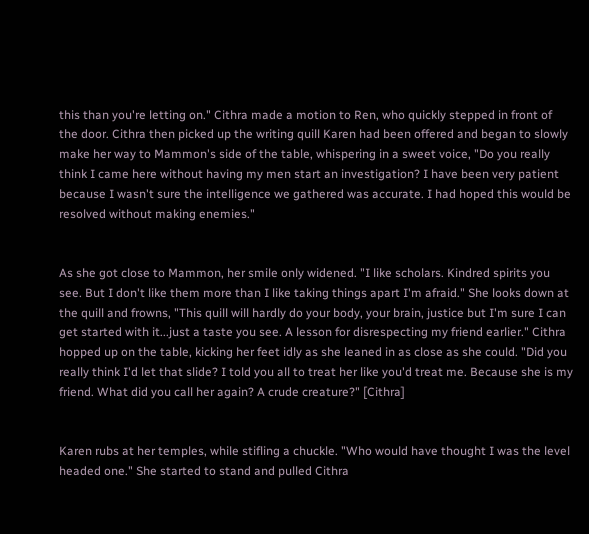this than you're letting on." Cithra made a motion to Ren, who quickly stepped in front of the door. Cithra then picked up the writing quill Karen had been offered and began to slowly make her way to Mammon's side of the table, whispering in a sweet voice, "Do you really think I came here without having my men start an investigation? I have been very patient because I wasn't sure the intelligence we gathered was accurate. I had hoped this would be resolved without making enemies."


As she got close to Mammon, her smile only widened. "I like scholars. Kindred spirits you see. But I don't like them more than I like taking things apart I'm afraid." She looks down at the quill and frowns, "This quill will hardly do your body, your brain, justice but I'm sure I can get started with it...just a taste you see. A lesson for disrespecting my friend earlier." Cithra hopped up on the table, kicking her feet idly as she leaned in as close as she could. "Did you really think I'd let that slide? I told you all to treat her like you'd treat me. Because she is my friend. What did you call her again? A crude creature?" [Cithra]


Karen rubs at her temples, while stifling a chuckle. "Who would have thought I was the level headed one." She started to stand and pulled Cithra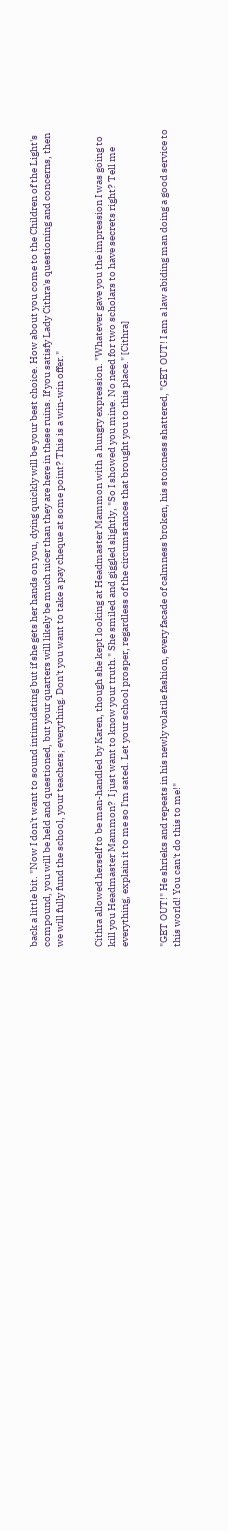back a little bit. "Now I don't want to sound intimidating but if she gets her hands on you, dying quickly will be your best choice. How about you come to the Children of the Light's compound, you will be held and questioned, but your quarters will likely be much nicer than they are here in these ruins. If you satisfy Lady Cithra's questioning and concerns, then we will fully fund the school, your teachers; everything. Don't you want to take a pay cheque at some point? This is a win-win offer."


Cithra allowed herself to be man-handled by Karen, though she kept looking at Headmaster Mammon with a hungry expression. "Whatever gave you the impression I was going to kill you Headmaster Mammon?  I just want to know your truth." She smiled and giggled slightly, "So I showed you mine. No need for two scholars to have secrets right? Tell me everything, explain it to me so I'm sated. Let your school prosper, regardless of the circumstances that brought you to this place." [Cithra]


"GET OUT!" He shrieks and repeats in his newly volatile fashion, every facade of calmness broken, his stoicness shattered, "GET OUT! I am a law abiding man doing a good service to this world! You can't do this to me!"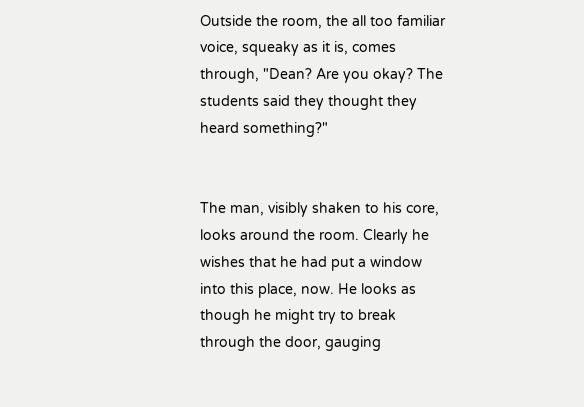Outside the room, the all too familiar voice, squeaky as it is, comes through, "Dean? Are you okay? The students said they thought they heard something?"


The man, visibly shaken to his core, looks around the room. Clearly he wishes that he had put a window into this place, now. He looks as though he might try to break through the door, gauging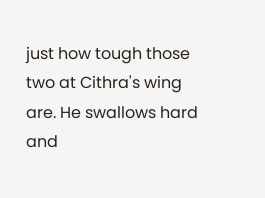just how tough those two at Cithra's wing are. He swallows hard and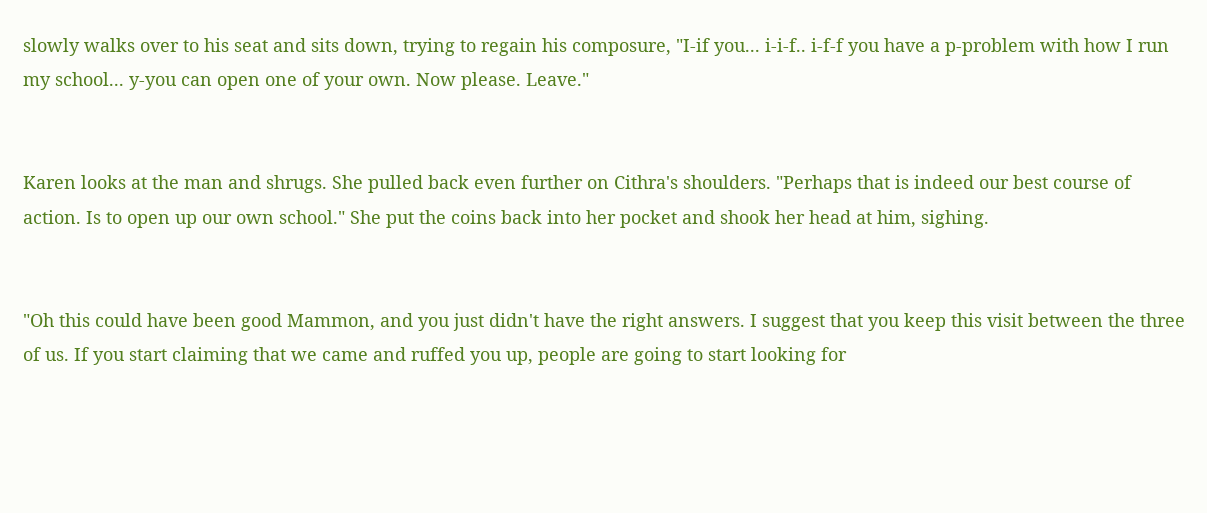slowly walks over to his seat and sits down, trying to regain his composure, "I-if you... i-i-f.. i-f-f you have a p-problem with how I run my school... y-you can open one of your own. Now please. Leave."


Karen looks at the man and shrugs. She pulled back even further on Cithra's shoulders. "Perhaps that is indeed our best course of action. Is to open up our own school." She put the coins back into her pocket and shook her head at him, sighing.


"Oh this could have been good Mammon, and you just didn't have the right answers. I suggest that you keep this visit between the three of us. If you start claiming that we came and ruffed you up, people are going to start looking for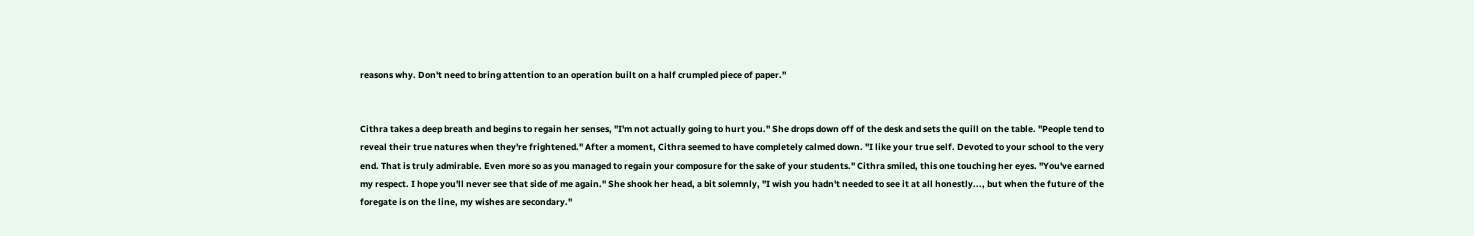reasons why. Don't need to bring attention to an operation built on a half crumpled piece of paper."


Cithra takes a deep breath and begins to regain her senses, "I'm not actually going to hurt you." She drops down off of the desk and sets the quill on the table. "People tend to reveal their true natures when they're frightened." After a moment, Cithra seemed to have completely calmed down. "I like your true self. Devoted to your school to the very end. That is truly admirable. Even more so as you managed to regain your composure for the sake of your students." Cithra smiled, this one touching her eyes. "You've earned my respect. I hope you'll never see that side of me again." She shook her head, a bit solemnly, "I wish you hadn't needed to see it at all honestly..., but when the future of the foregate is on the line, my wishes are secondary."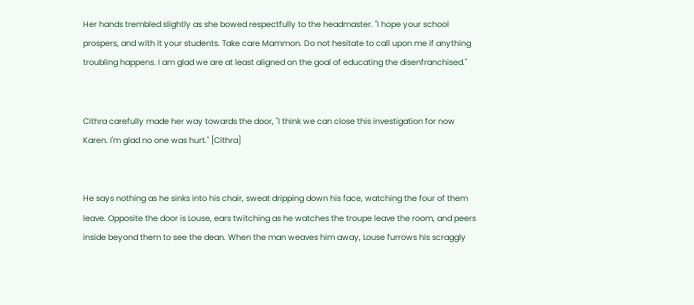Her hands trembled slightly as she bowed respectfully to the headmaster. "I hope your school prospers, and with it your students. Take care Mammon. Do not hesitate to call upon me if anything troubling happens. I am glad we are at least aligned on the goal of educating the disenfranchised."


Cithra carefully made her way towards the door, "I think we can close this investigation for now Karen. I'm glad no one was hurt." [Cithra]


He says nothing as he sinks into his chair, sweat dripping down his face, watching the four of them leave. Opposite the door is Louse, ears twitching as he watches the troupe leave the room, and peers inside beyond them to see the dean. When the man weaves him away, Louse furrows his scraggly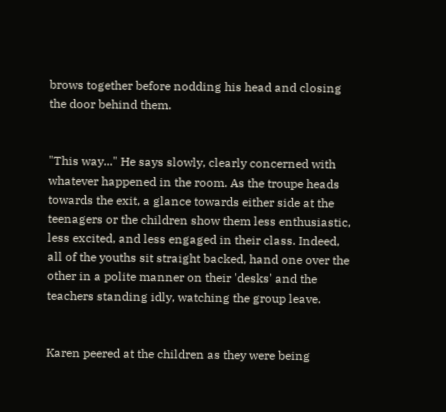brows together before nodding his head and closing the door behind them.


"This way..." He says slowly, clearly concerned with whatever happened in the room. As the troupe heads towards the exit, a glance towards either side at the teenagers or the children show them less enthusiastic, less excited, and less engaged in their class. Indeed, all of the youths sit straight backed, hand one over the other in a polite manner on their 'desks' and the teachers standing idly, watching the group leave.


Karen peered at the children as they were being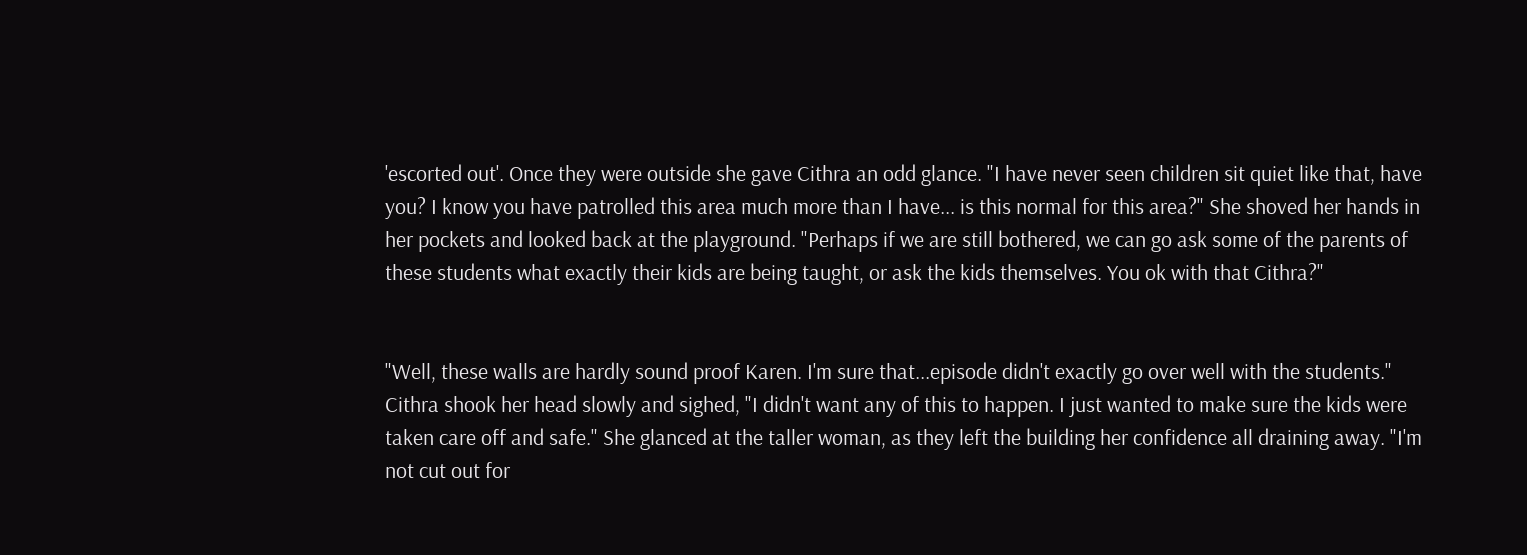'escorted out'. Once they were outside she gave Cithra an odd glance. "I have never seen children sit quiet like that, have you? I know you have patrolled this area much more than I have... is this normal for this area?" She shoved her hands in her pockets and looked back at the playground. "Perhaps if we are still bothered, we can go ask some of the parents of these students what exactly their kids are being taught, or ask the kids themselves. You ok with that Cithra?"


"Well, these walls are hardly sound proof Karen. I'm sure that...episode didn't exactly go over well with the students." Cithra shook her head slowly and sighed, "I didn't want any of this to happen. I just wanted to make sure the kids were taken care off and safe." She glanced at the taller woman, as they left the building her confidence all draining away. "I'm not cut out for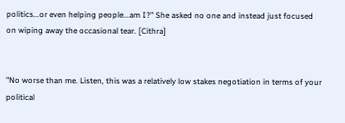politics...or even helping people...am I?" She asked no one and instead just focused on wiping away the occasional tear. [Cithra]


"No worse than me. Listen, this was a relatively low stakes negotiation in terms of your political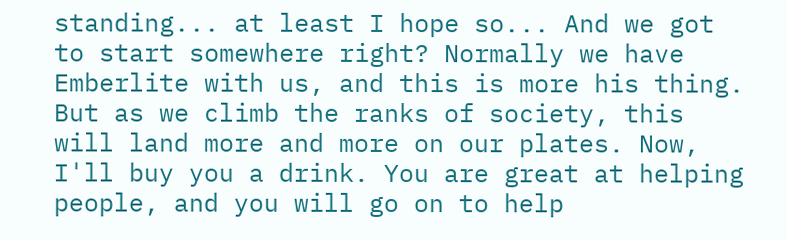standing... at least I hope so... And we got to start somewhere right? Normally we have Emberlite with us, and this is more his thing. But as we climb the ranks of society, this will land more and more on our plates. Now, I'll buy you a drink. You are great at helping people, and you will go on to help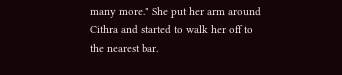many more." She put her arm around Cithra and started to walk her off to the nearest bar.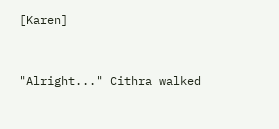[Karen]


"Alright..." Cithra walked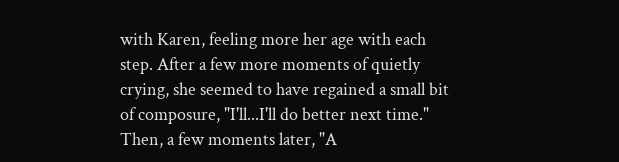with Karen, feeling more her age with each step. After a few more moments of quietly crying, she seemed to have regained a small bit of composure, "I'll...I'll do better next time." Then, a few moments later, "A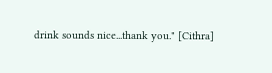drink sounds nice...thank you." [Cithra]